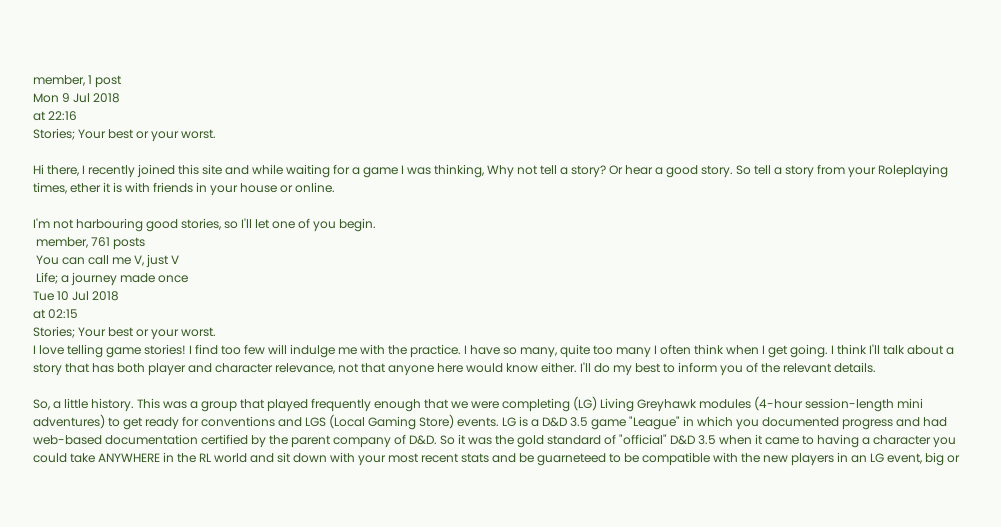member, 1 post
Mon 9 Jul 2018
at 22:16
Stories; Your best or your worst.

Hi there, I recently joined this site and while waiting for a game I was thinking, Why not tell a story? Or hear a good story. So tell a story from your Roleplaying times, ether it is with friends in your house or online.

I'm not harbouring good stories, so I'll let one of you begin.
 member, 761 posts
 You can call me V, just V
 Life; a journey made once
Tue 10 Jul 2018
at 02:15
Stories; Your best or your worst.
I love telling game stories! I find too few will indulge me with the practice. I have so many, quite too many I often think when I get going. I think I'll talk about a story that has both player and character relevance, not that anyone here would know either. I'll do my best to inform you of the relevant details.

So, a little history. This was a group that played frequently enough that we were completing (LG) Living Greyhawk modules (4-hour session-length mini adventures) to get ready for conventions and LGS (Local Gaming Store) events. LG is a D&D 3.5 game "League" in which you documented progress and had web-based documentation certified by the parent company of D&D. So it was the gold standard of "official" D&D 3.5 when it came to having a character you could take ANYWHERE in the RL world and sit down with your most recent stats and be guarneteed to be compatible with the new players in an LG event, big or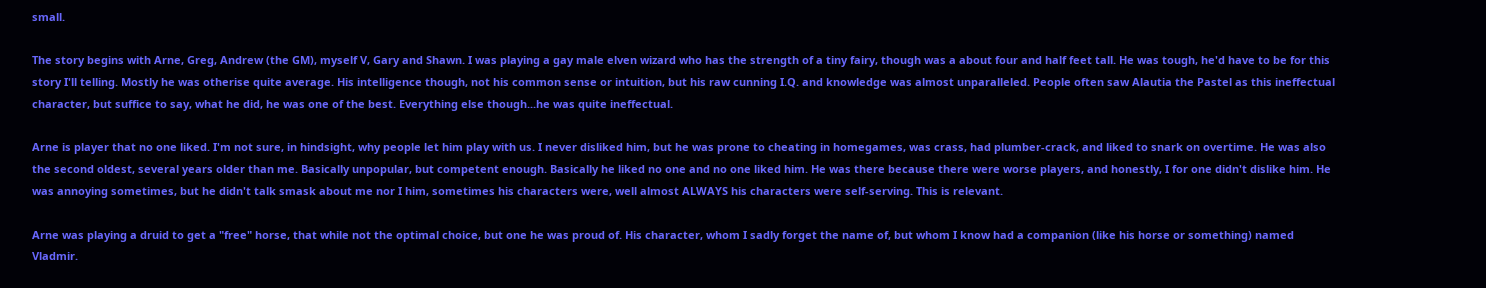small.

The story begins with Arne, Greg, Andrew (the GM), myself V, Gary and Shawn. I was playing a gay male elven wizard who has the strength of a tiny fairy, though was a about four and half feet tall. He was tough, he'd have to be for this story I'll telling. Mostly he was otherise quite average. His intelligence though, not his common sense or intuition, but his raw cunning I.Q. and knowledge was almost unparalleled. People often saw Alautia the Pastel as this ineffectual character, but suffice to say, what he did, he was one of the best. Everything else though...he was quite ineffectual.

Arne is player that no one liked. I'm not sure, in hindsight, why people let him play with us. I never disliked him, but he was prone to cheating in homegames, was crass, had plumber-crack, and liked to snark on overtime. He was also the second oldest, several years older than me. Basically unpopular, but competent enough. Basically he liked no one and no one liked him. He was there because there were worse players, and honestly, I for one didn't dislike him. He was annoying sometimes, but he didn't talk smask about me nor I him, sometimes his characters were, well almost ALWAYS his characters were self-serving. This is relevant.

Arne was playing a druid to get a "free" horse, that while not the optimal choice, but one he was proud of. His character, whom I sadly forget the name of, but whom I know had a companion (like his horse or something) named Vladmir.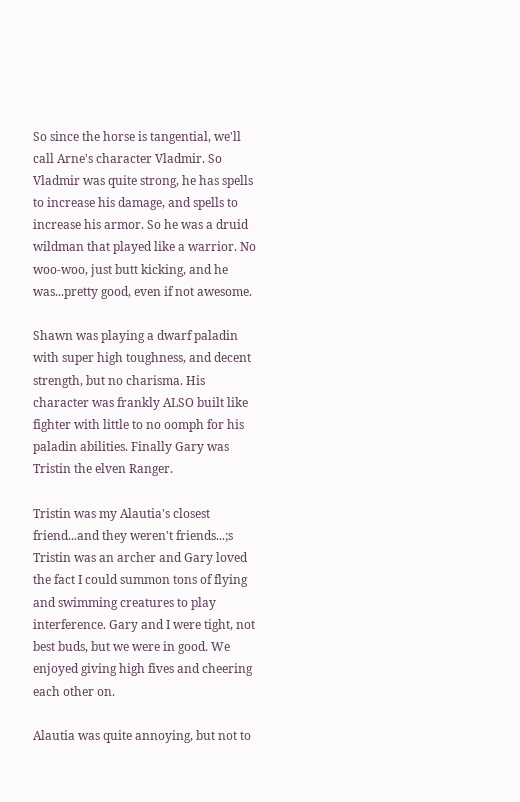So since the horse is tangential, we'll call Arne's character Vladmir. So Vladmir was quite strong, he has spells to increase his damage, and spells to increase his armor. So he was a druid wildman that played like a warrior. No woo-woo, just butt kicking, and he was...pretty good, even if not awesome.

Shawn was playing a dwarf paladin with super high toughness, and decent strength, but no charisma. His character was frankly ALSO built like fighter with little to no oomph for his paladin abilities. Finally Gary was Tristin the elven Ranger.

Tristin was my Alautia's closest friend...and they weren't friends...;s Tristin was an archer and Gary loved the fact I could summon tons of flying and swimming creatures to play interference. Gary and I were tight, not best buds, but we were in good. We enjoyed giving high fives and cheering each other on.

Alautia was quite annoying, but not to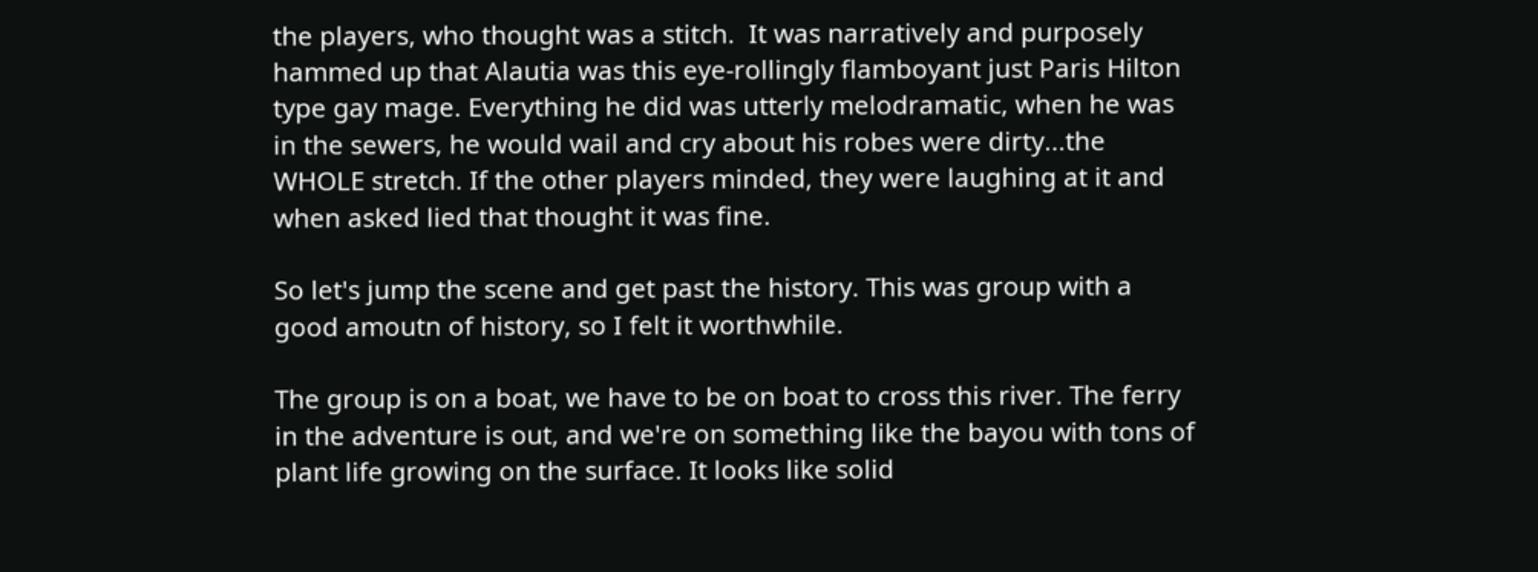the players, who thought was a stitch.  It was narratively and purposely hammed up that Alautia was this eye-rollingly flamboyant just Paris Hilton type gay mage. Everything he did was utterly melodramatic, when he was in the sewers, he would wail and cry about his robes were dirty...the WHOLE stretch. If the other players minded, they were laughing at it and when asked lied that thought it was fine.

So let's jump the scene and get past the history. This was group with a good amoutn of history, so I felt it worthwhile.

The group is on a boat, we have to be on boat to cross this river. The ferry in the adventure is out, and we're on something like the bayou with tons of plant life growing on the surface. It looks like solid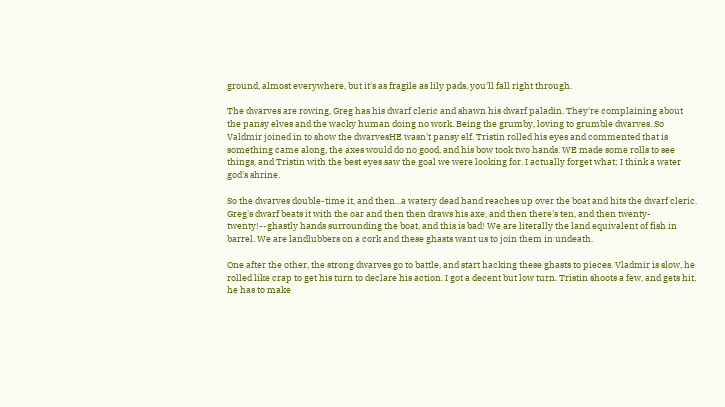ground, almost everywhere, but it's as fragile as lily pads, you'll fall right through.

The dwarves are rowing, Greg has his dwarf cleric and shawn his dwarf paladin. They're complaining about the pansy elves and the wacky human doing no work. Being the grumby, loving to grumble dwarves. So Valdmir joined in to show the dwarvesHE wasn't pansy elf. Tristin rolled his eyes and commented that is something came along, the axes would do no good, and his bow took two hands. WE made some rolls to see things, and Tristin with the best eyes saw the goal we were looking for. I actually forget what; I think a water god's shrine.

So the dwarves double-time it, and then...a watery dead hand reaches up over the boat and hits the dwarf cleric. Greg's dwarf beats it with the oar and then then draws his axe, and then there's ten, and then twenty-twenty!--ghastly hands surrounding the boat, and this is bad! We are literally the land equivalent of fish in barrel. We are landlubbers on a cork and these ghasts want us to join them in undeath.

One after the other, the strong dwarves go to battle, and start hacking these ghasts to pieces. Vladmir is slow, he rolled like crap to get his turn to declare his action. I got a decent but low turn. Tristin shoots a few, and gets hit, he has to make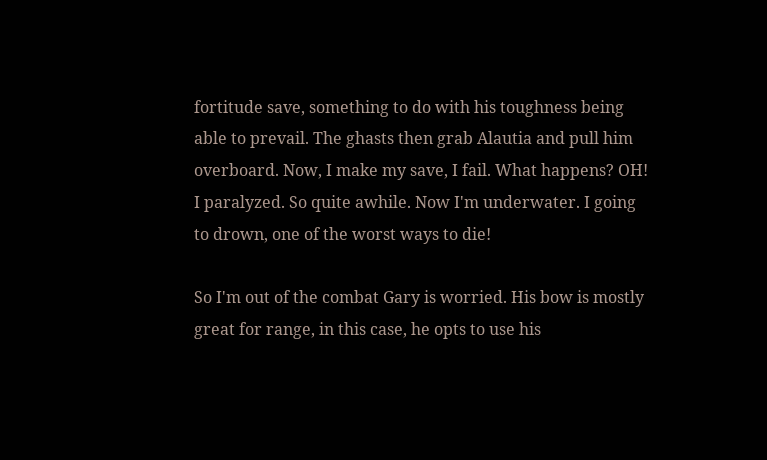fortitude save, something to do with his toughness being able to prevail. The ghasts then grab Alautia and pull him overboard. Now, I make my save, I fail. What happens? OH! I paralyzed. So quite awhile. Now I'm underwater. I going to drown, one of the worst ways to die!

So I'm out of the combat Gary is worried. His bow is mostly great for range, in this case, he opts to use his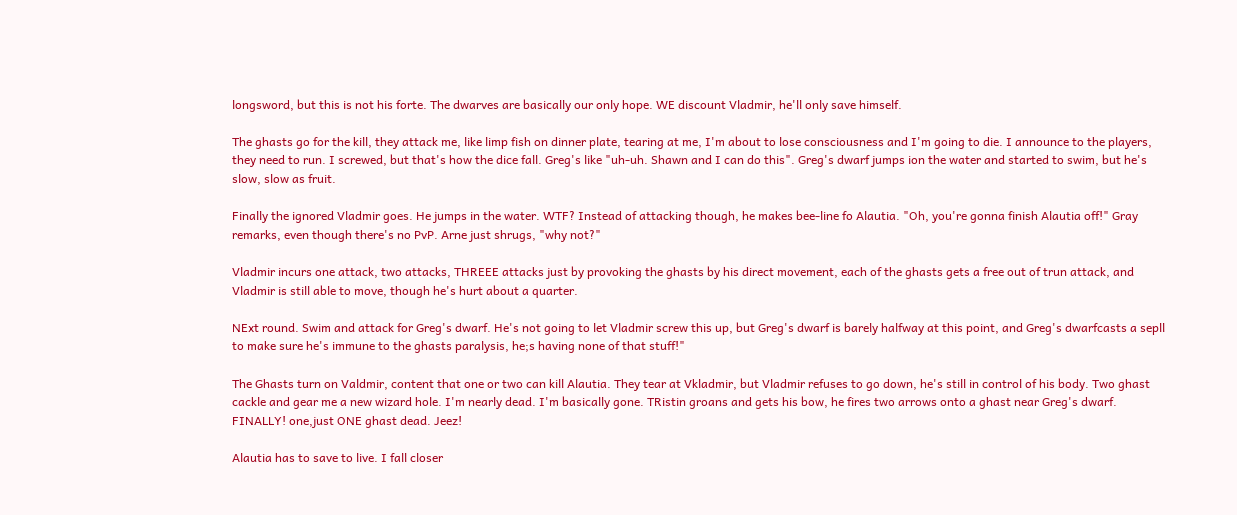longsword, but this is not his forte. The dwarves are basically our only hope. WE discount Vladmir, he'll only save himself.

The ghasts go for the kill, they attack me, like limp fish on dinner plate, tearing at me, I'm about to lose consciousness and I'm going to die. I announce to the players, they need to run. I screwed, but that's how the dice fall. Greg's like "uh-uh. Shawn and I can do this". Greg's dwarf jumps ion the water and started to swim, but he's slow, slow as fruit.

Finally the ignored Vladmir goes. He jumps in the water. WTF? Instead of attacking though, he makes bee-line fo Alautia. "Oh, you're gonna finish Alautia off!" Gray remarks, even though there's no PvP. Arne just shrugs, "why not?"

Vladmir incurs one attack, two attacks, THREEE attacks just by provoking the ghasts by his direct movement, each of the ghasts gets a free out of trun attack, and Vladmir is still able to move, though he's hurt about a quarter.

NExt round. Swim and attack for Greg's dwarf. He's not going to let Vladmir screw this up, but Greg's dwarf is barely halfway at this point, and Greg's dwarfcasts a sepll to make sure he's immune to the ghasts paralysis, he;s having none of that stuff!"

The Ghasts turn on Valdmir, content that one or two can kill Alautia. They tear at Vkladmir, but Vladmir refuses to go down, he's still in control of his body. Two ghast cackle and gear me a new wizard hole. I'm nearly dead. I'm basically gone. TRistin groans and gets his bow, he fires two arrows onto a ghast near Greg's dwarf. FINALLY! one,just ONE ghast dead. Jeez!

Alautia has to save to live. I fall closer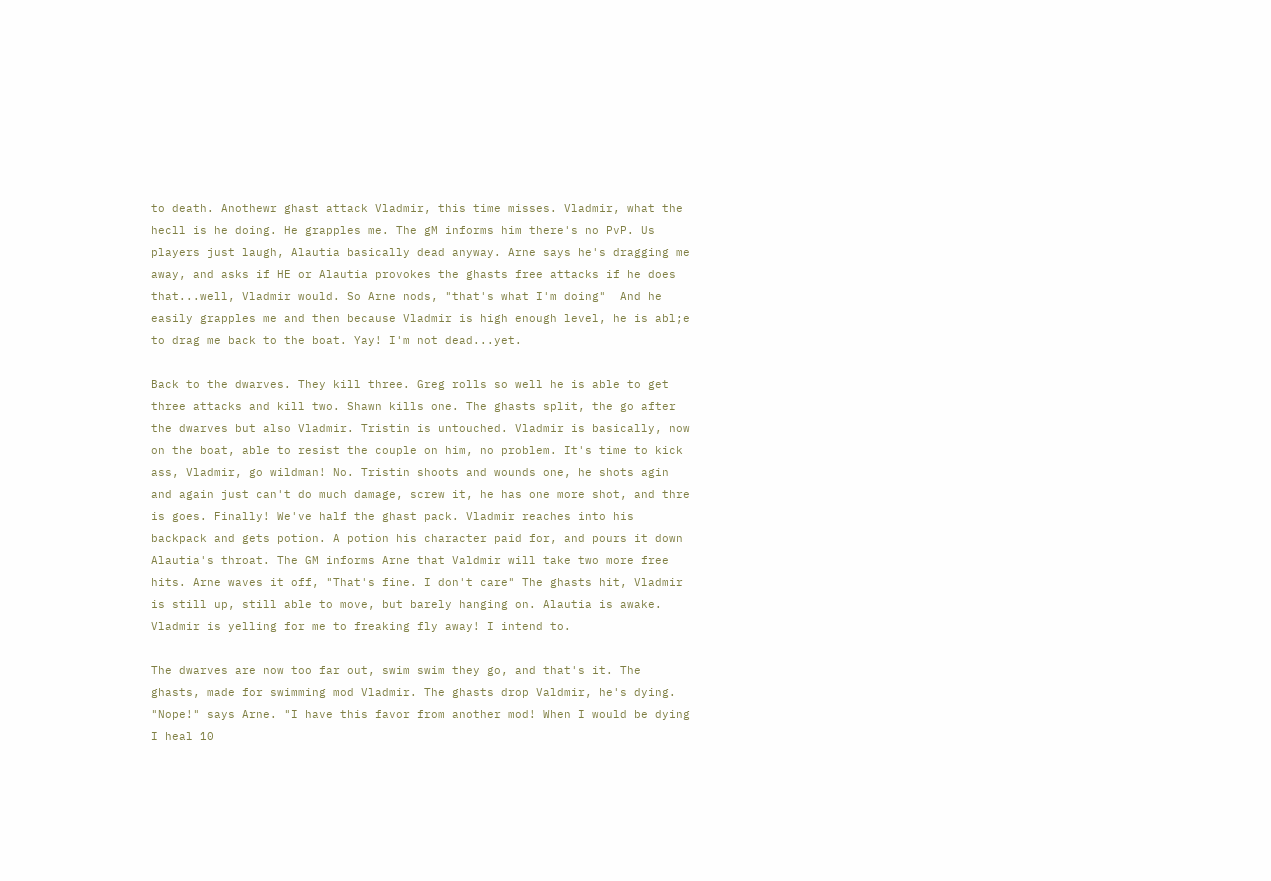to death. Anothewr ghast attack Vladmir, this time misses. Vladmir, what the hecll is he doing. He grapples me. The gM informs him there's no PvP. Us players just laugh, Alautia basically dead anyway. Arne says he's dragging me away, and asks if HE or Alautia provokes the ghasts free attacks if he does that...well, Vladmir would. So Arne nods, "that's what I'm doing"  And he easily grapples me and then because Vladmir is high enough level, he is abl;e to drag me back to the boat. Yay! I'm not dead...yet.

Back to the dwarves. They kill three. Greg rolls so well he is able to get three attacks and kill two. Shawn kills one. The ghasts split, the go after the dwarves but also Vladmir. Tristin is untouched. Vladmir is basically, now on the boat, able to resist the couple on him, no problem. It's time to kick ass, Vladmir, go wildman! No. Tristin shoots and wounds one, he shots agin and again just can't do much damage, screw it, he has one more shot, and thre is goes. Finally! We've half the ghast pack. Vladmir reaches into his backpack and gets potion. A potion his character paid for, and pours it down Alautia's throat. The GM informs Arne that Valdmir will take two more free hits. Arne waves it off, "That's fine. I don't care" The ghasts hit, Vladmir is still up, still able to move, but barely hanging on. Alautia is awake. Vladmir is yelling for me to freaking fly away! I intend to.

The dwarves are now too far out, swim swim they go, and that's it. The ghasts, made for swimming mod Vladmir. The ghasts drop Valdmir, he's dying. "Nope!" says Arne. "I have this favor from another mod! When I would be dying I heal 10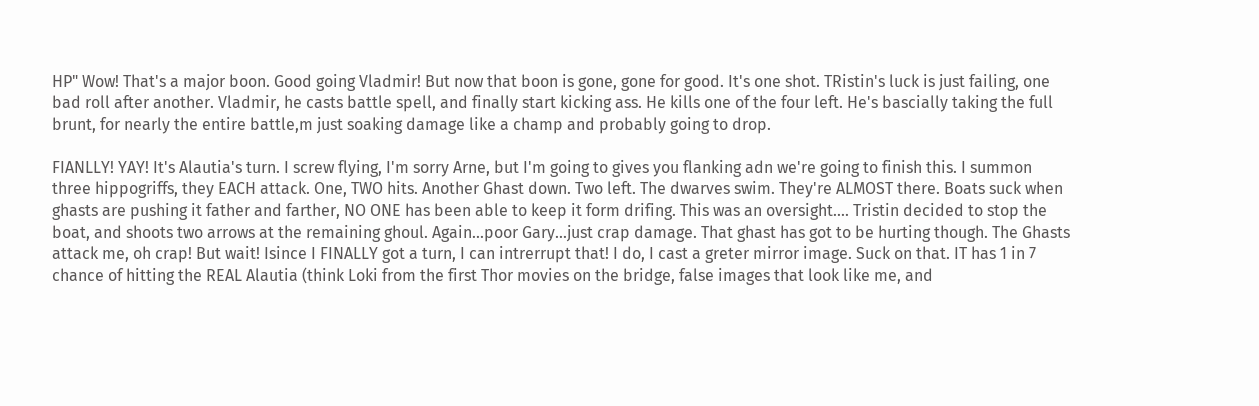HP" Wow! That's a major boon. Good going Vladmir! But now that boon is gone, gone for good. It's one shot. TRistin's luck is just failing, one bad roll after another. Vladmir, he casts battle spell, and finally start kicking ass. He kills one of the four left. He's bascially taking the full brunt, for nearly the entire battle,m just soaking damage like a champ and probably going to drop.

FIANLLY! YAY! It's Alautia's turn. I screw flying, I'm sorry Arne, but I'm going to gives you flanking adn we're going to finish this. I summon three hippogriffs, they EACH attack. One, TWO hits. Another Ghast down. Two left. The dwarves swim. They're ALMOST there. Boats suck when ghasts are pushing it father and farther, NO ONE has been able to keep it form drifing. This was an oversight.... Tristin decided to stop the boat, and shoots two arrows at the remaining ghoul. Again...poor Gary...just crap damage. That ghast has got to be hurting though. The Ghasts attack me, oh crap! But wait! Isince I FINALLY got a turn, I can intrerrupt that! I do, I cast a greter mirror image. Suck on that. IT has 1 in 7 chance of hitting the REAL Alautia (think Loki from the first Thor movies on the bridge, false images that look like me, and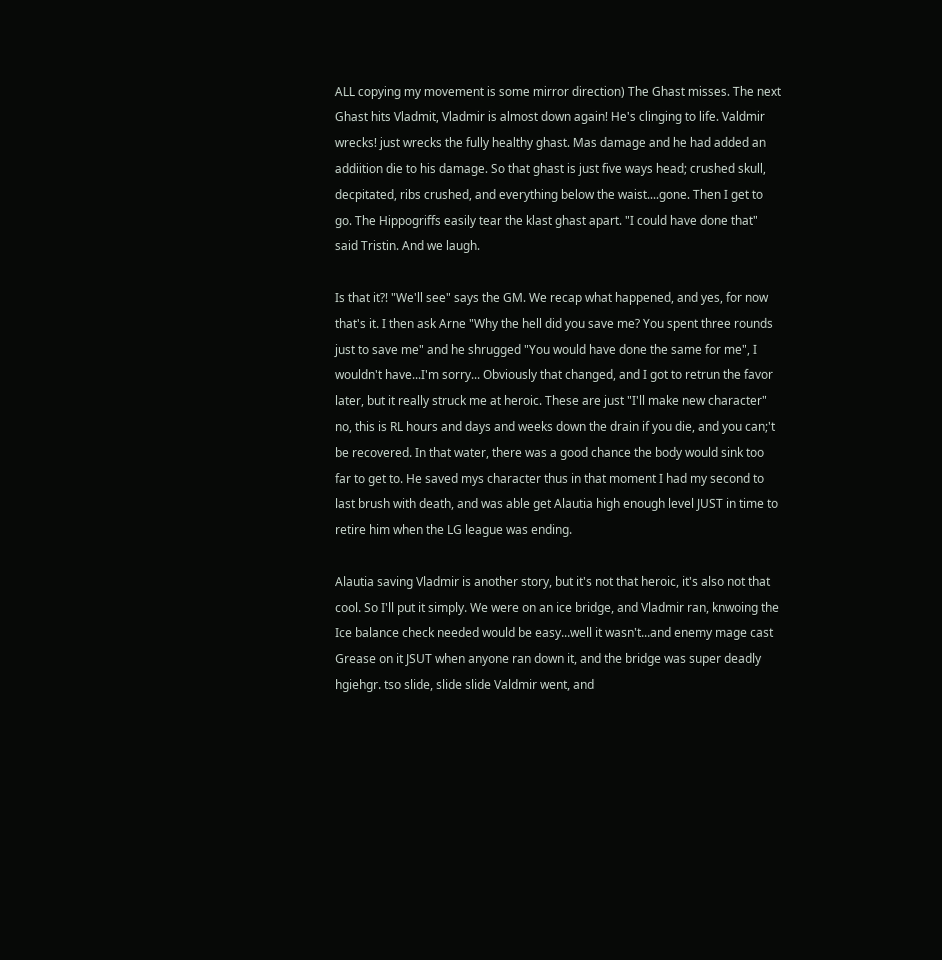ALL copying my movement is some mirror direction) The Ghast misses. The next Ghast hits Vladmit, Vladmir is almost down again! He's clinging to life. Valdmir wrecks! just wrecks the fully healthy ghast. Mas damage and he had added an addiition die to his damage. So that ghast is just five ways head; crushed skull, decpitated, ribs crushed, and everything below the waist....gone. Then I get to go. The Hippogriffs easily tear the klast ghast apart. "I could have done that" said Tristin. And we laugh.

Is that it?! "We'll see" says the GM. We recap what happened, and yes, for now that's it. I then ask Arne "Why the hell did you save me? You spent three rounds just to save me" and he shrugged "You would have done the same for me", I wouldn't have...I'm sorry... Obviously that changed, and I got to retrun the favor later, but it really struck me at heroic. These are just "I'll make new character" no, this is RL hours and days and weeks down the drain if you die, and you can;'t be recovered. In that water, there was a good chance the body would sink too far to get to. He saved mys character thus in that moment I had my second to last brush with death, and was able get Alautia high enough level JUST in time to retire him when the LG league was ending.

Alautia saving Vladmir is another story, but it's not that heroic, it's also not that cool. So I'll put it simply. We were on an ice bridge, and Vladmir ran, knwoing the Ice balance check needed would be easy...well it wasn't...and enemy mage cast Grease on it JSUT when anyone ran down it, and the bridge was super deadly hgiehgr. tso slide, slide slide Valdmir went, and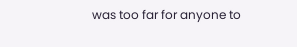was too far for anyone to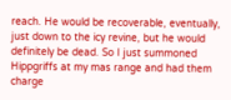reach. He would be recoverable, eventually, just down to the icy revine, but he would definitely be dead. So I just summoned Hippgriffs at my mas range and had them charge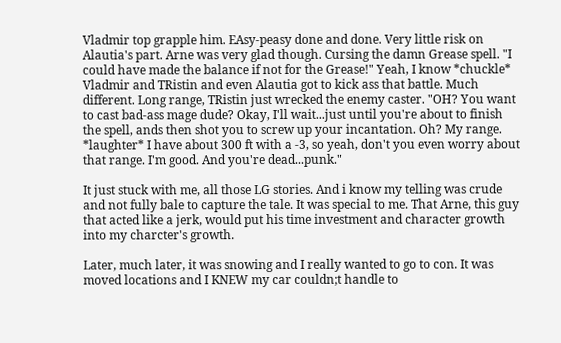Vladmir top grapple him. EAsy-peasy done and done. Very little risk on Alautia's part. Arne was very glad though. Cursing the damn Grease spell. "I could have made the balance if not for the Grease!" Yeah, I know *chuckle* Vladmir and TRistin and even Alautia got to kick ass that battle. Much different. Long range, TRistin just wrecked the enemy caster. "OH? You want to cast bad-ass mage dude? Okay, I'll wait...just until you're about to finish the spell, ands then shot you to screw up your incantation. Oh? My range. *laughter* I have about 300 ft with a -3, so yeah, don't you even worry about that range. I'm good. And you're dead...punk."

It just stuck with me, all those LG stories. And i know my telling was crude and not fully bale to capture the tale. It was special to me. That Arne, this guy that acted like a jerk, would put his time investment and character growth into my charcter's growth.

Later, much later, it was snowing and I really wanted to go to con. It was moved locations and I KNEW my car couldn;t handle to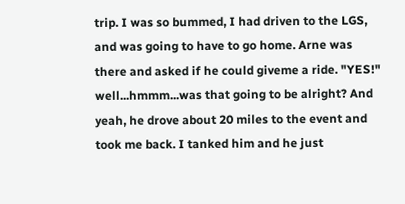trip. I was so bummed, I had driven to the LGS, and was going to have to go home. Arne was there and asked if he could giveme a ride. "YES!" well...hmmm...was that going to be alright? And yeah, he drove about 20 miles to the event and took me back. I tanked him and he just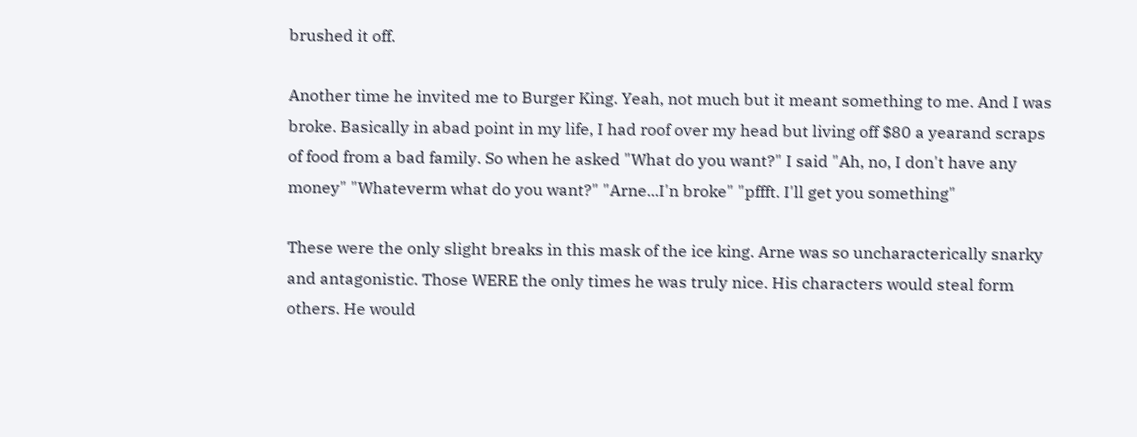brushed it off.

Another time he invited me to Burger King. Yeah, not much but it meant something to me. And I was broke. Basically in abad point in my life, I had roof over my head but living off $80 a yearand scraps of food from a bad family. So when he asked "What do you want?" I said "Ah, no, I don't have any money" "Whateverm what do you want?" "Arne...I'n broke" "pffft. I'll get you something"

These were the only slight breaks in this mask of the ice king. Arne was so uncharacterically snarky and antagonistic. Those WERE the only times he was truly nice. His characters would steal form others. He would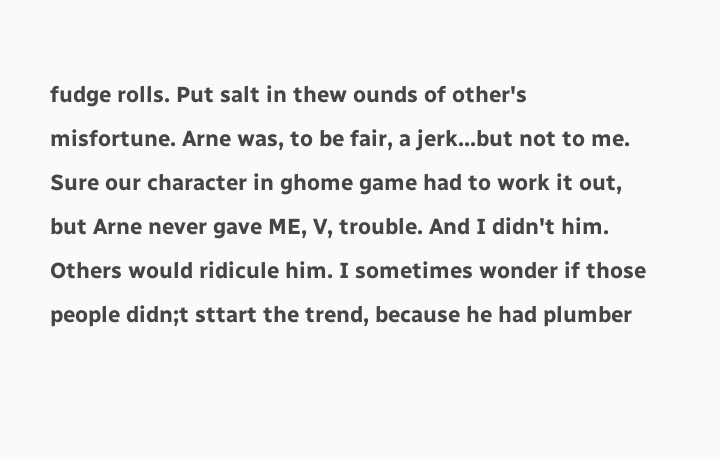fudge rolls. Put salt in thew ounds of other's misfortune. Arne was, to be fair, a jerk...but not to me. Sure our character in ghome game had to work it out, but Arne never gave ME, V, trouble. And I didn't him. Others would ridicule him. I sometimes wonder if those people didn;t sttart the trend, because he had plumber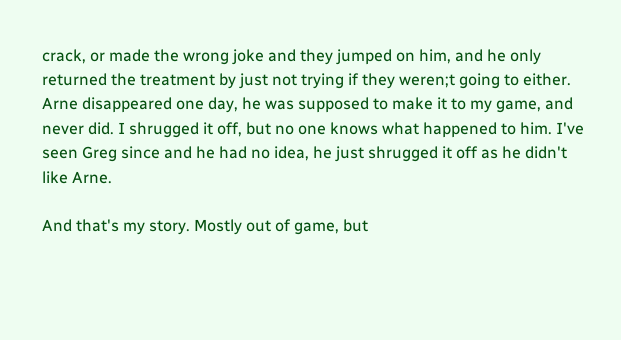crack, or made the wrong joke and they jumped on him, and he only returned the treatment by just not trying if they weren;t going to either. Arne disappeared one day, he was supposed to make it to my game, and never did. I shrugged it off, but no one knows what happened to him. I've seen Greg since and he had no idea, he just shrugged it off as he didn't like Arne.

And that's my story. Mostly out of game, but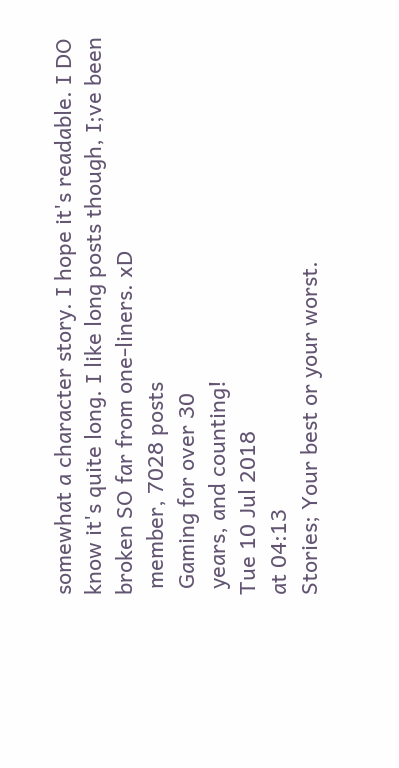somewhat a character story. I hope it's readable. I DO know it's quite long. I like long posts though, I;ve been broken SO far from one-liners. xD
 member, 7028 posts
 Gaming for over 30
 years, and counting!
Tue 10 Jul 2018
at 04:13
Stories; Your best or your worst.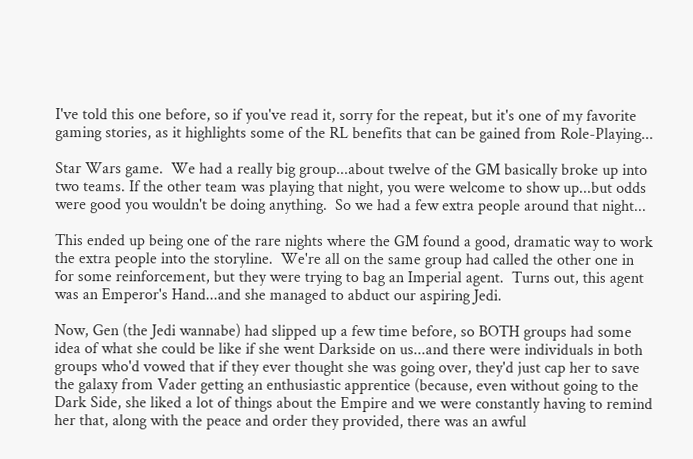I've told this one before, so if you've read it, sorry for the repeat, but it's one of my favorite gaming stories, as it highlights some of the RL benefits that can be gained from Role-Playing...

Star Wars game.  We had a really big group...about twelve of the GM basically broke up into two teams. If the other team was playing that night, you were welcome to show up...but odds were good you wouldn't be doing anything.  So we had a few extra people around that night...

This ended up being one of the rare nights where the GM found a good, dramatic way to work the extra people into the storyline.  We're all on the same group had called the other one in for some reinforcement, but they were trying to bag an Imperial agent.  Turns out, this agent was an Emperor's Hand...and she managed to abduct our aspiring Jedi.

Now, Gen (the Jedi wannabe) had slipped up a few time before, so BOTH groups had some idea of what she could be like if she went Darkside on us...and there were individuals in both groups who'd vowed that if they ever thought she was going over, they'd just cap her to save the galaxy from Vader getting an enthusiastic apprentice (because, even without going to the Dark Side, she liked a lot of things about the Empire and we were constantly having to remind her that, along with the peace and order they provided, there was an awful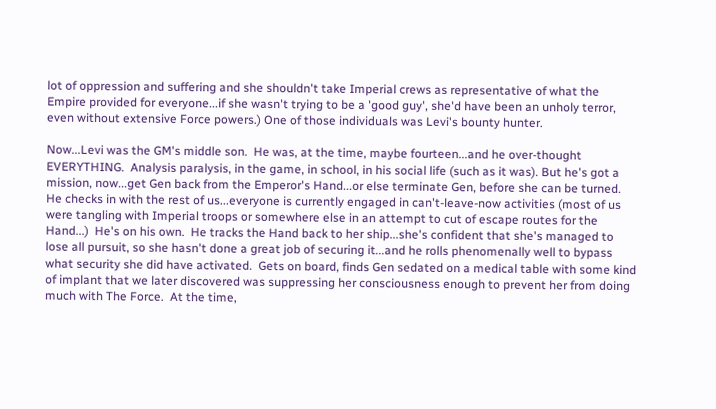lot of oppression and suffering and she shouldn't take Imperial crews as representative of what the Empire provided for everyone...if she wasn't trying to be a 'good guy', she'd have been an unholy terror, even without extensive Force powers.) One of those individuals was Levi's bounty hunter.

Now...Levi was the GM's middle son.  He was, at the time, maybe fourteen...and he over-thought EVERYTHING.  Analysis paralysis, in the game, in school, in his social life (such as it was). But he's got a mission, now...get Gen back from the Emperor's Hand...or else terminate Gen, before she can be turned.  He checks in with the rest of us...everyone is currently engaged in can't-leave-now activities (most of us were tangling with Imperial troops or somewhere else in an attempt to cut of escape routes for the Hand...)  He's on his own.  He tracks the Hand back to her ship...she's confident that she's managed to lose all pursuit, so she hasn't done a great job of securing it...and he rolls phenomenally well to bypass what security she did have activated.  Gets on board, finds Gen sedated on a medical table with some kind of implant that we later discovered was suppressing her consciousness enough to prevent her from doing much with The Force.  At the time,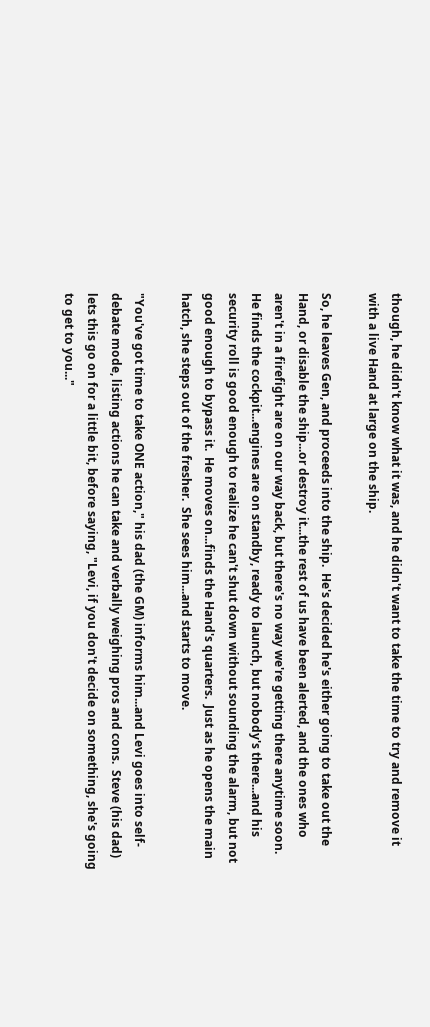though, he didn't know what it was, and he didn't want to take the time to try and remove it with a live Hand at large on the ship.

So, he leaves Gen, and proceeds into the ship.  He's decided he's either going to take out the Hand, or disable the ship...or destroy it...the rest of us have been alerted, and the ones who aren't in a firefight are on our way back, but there's no way we're getting there anytime soon.  He finds the cockpit...engines are on standby, ready to launch, but nobody's there...and his security roll is good enough to realize he can't shut down without sounding the alarm, but not good enough to bypass it.  He moves on...finds the Hand's quarters.  Just as he opens the main hatch, she steps out of the fresher.  She sees him...and starts to move.

"You've got time to take ONE action," his dad (the GM) informs him...and Levi goes into self-debate mode, listing actions he can take and verbally weighing pros and cons.  Steve (his dad) lets this go on for a little bit, before saying, "Levi, if you don't decide on something, she's going to get to you..."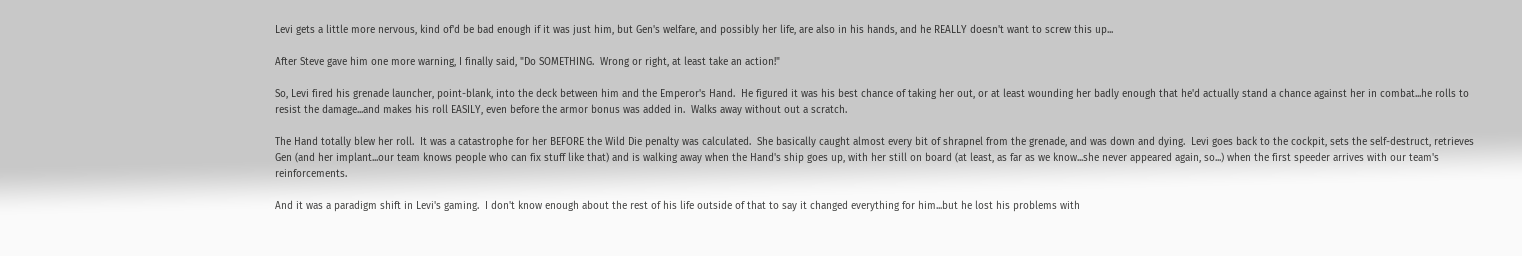Levi gets a little more nervous, kind of'd be bad enough if it was just him, but Gen's welfare, and possibly her life, are also in his hands, and he REALLY doesn't want to screw this up...

After Steve gave him one more warning, I finally said, "Do SOMETHING.  Wrong or right, at least take an action!"

So, Levi fired his grenade launcher, point-blank, into the deck between him and the Emperor's Hand.  He figured it was his best chance of taking her out, or at least wounding her badly enough that he'd actually stand a chance against her in combat...he rolls to resist the damage...and makes his roll EASILY, even before the armor bonus was added in.  Walks away without out a scratch.

The Hand totally blew her roll.  It was a catastrophe for her BEFORE the Wild Die penalty was calculated.  She basically caught almost every bit of shrapnel from the grenade, and was down and dying.  Levi goes back to the cockpit, sets the self-destruct, retrieves Gen (and her implant...our team knows people who can fix stuff like that) and is walking away when the Hand's ship goes up, with her still on board (at least, as far as we know...she never appeared again, so...) when the first speeder arrives with our team's reinforcements.

And it was a paradigm shift in Levi's gaming.  I don't know enough about the rest of his life outside of that to say it changed everything for him...but he lost his problems with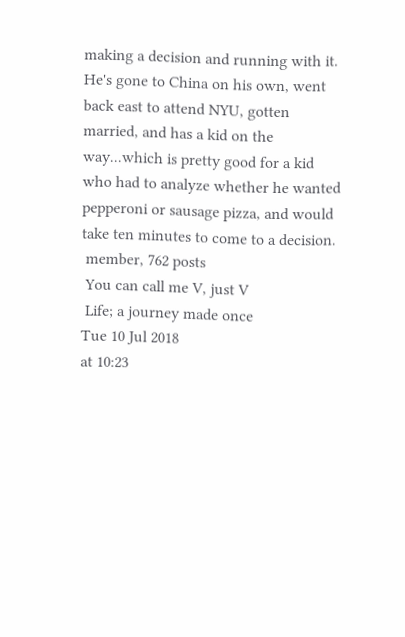making a decision and running with it.  He's gone to China on his own, went back east to attend NYU, gotten married, and has a kid on the way...which is pretty good for a kid who had to analyze whether he wanted pepperoni or sausage pizza, and would take ten minutes to come to a decision.
 member, 762 posts
 You can call me V, just V
 Life; a journey made once
Tue 10 Jul 2018
at 10:23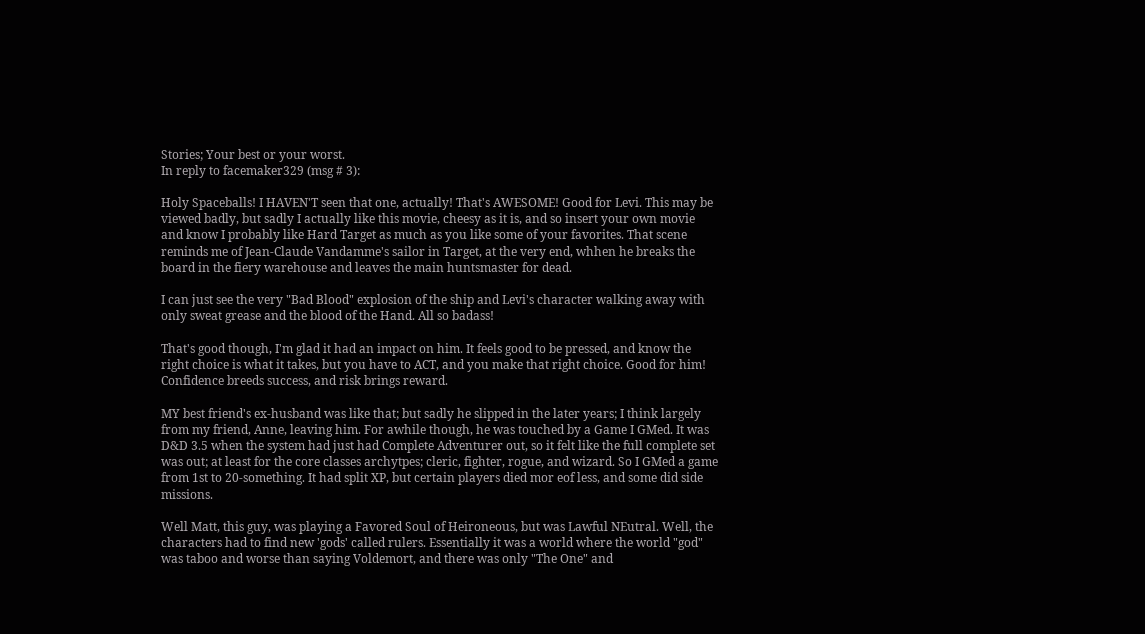Stories; Your best or your worst.
In reply to facemaker329 (msg # 3):

Holy Spaceballs! I HAVEN'T seen that one, actually! That's AWESOME! Good for Levi. This may be viewed badly, but sadly I actually like this movie, cheesy as it is, and so insert your own movie and know I probably like Hard Target as much as you like some of your favorites. That scene reminds me of Jean-Claude Vandamme's sailor in Target, at the very end, whhen he breaks the board in the fiery warehouse and leaves the main huntsmaster for dead.

I can just see the very "Bad Blood" explosion of the ship and Levi's character walking away with only sweat grease and the blood of the Hand. All so badass!

That's good though, I'm glad it had an impact on him. It feels good to be pressed, and know the right choice is what it takes, but you have to ACT, and you make that right choice. Good for him! Confidence breeds success, and risk brings reward.

MY best friend's ex-husband was like that; but sadly he slipped in the later years; I think largely from my friend, Anne, leaving him. For awhile though, he was touched by a Game I GMed. It was D&D 3.5 when the system had just had Complete Adventurer out, so it felt like the full complete set was out; at least for the core classes archytpes; cleric, fighter, rogue, and wizard. So I GMed a game from 1st to 20-something. It had split XP, but certain players died mor eof less, and some did side missions.

Well Matt, this guy, was playing a Favored Soul of Heironeous, but was Lawful NEutral. Well, the characters had to find new 'gods' called rulers. Essentially it was a world where the world "god" was taboo and worse than saying Voldemort, and there was only "The One" and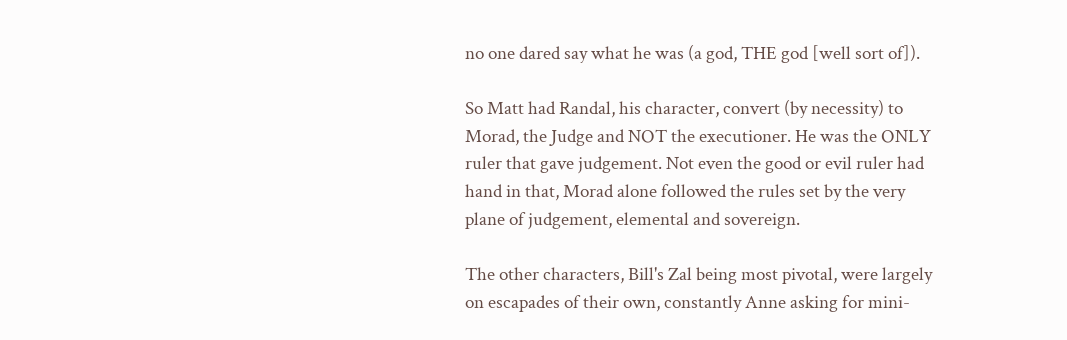no one dared say what he was (a god, THE god [well sort of]).

So Matt had Randal, his character, convert (by necessity) to Morad, the Judge and NOT the executioner. He was the ONLY ruler that gave judgement. Not even the good or evil ruler had hand in that, Morad alone followed the rules set by the very plane of judgement, elemental and sovereign.

The other characters, Bill's Zal being most pivotal, were largely on escapades of their own, constantly Anne asking for mini-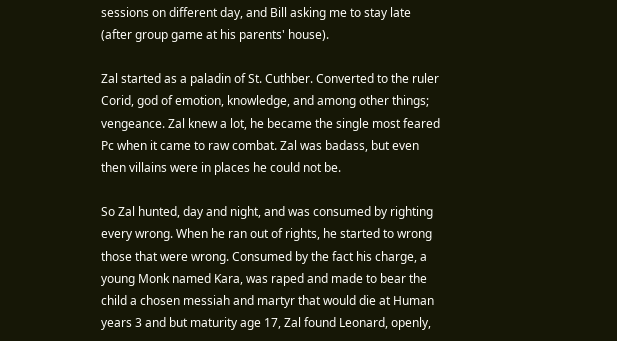sessions on different day, and Bill asking me to stay late (after group game at his parents' house).

Zal started as a paladin of St. Cuthber. Converted to the ruler Corid, god of emotion, knowledge, and among other things; vengeance. Zal knew a lot, he became the single most feared Pc when it came to raw combat. Zal was badass, but even then villains were in places he could not be.

So Zal hunted, day and night, and was consumed by righting every wrong. When he ran out of rights, he started to wrong those that were wrong. Consumed by the fact his charge, a young Monk named Kara, was raped and made to bear the child a chosen messiah and martyr that would die at Human years 3 and but maturity age 17, Zal found Leonard, openly,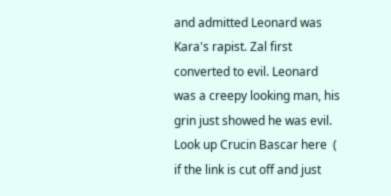and admitted Leonard was Kara's rapist. Zal first converted to evil. Leonard was a creepy looking man, his grin just showed he was evil. Look up Crucin Bascar here  ( if the link is cut off and just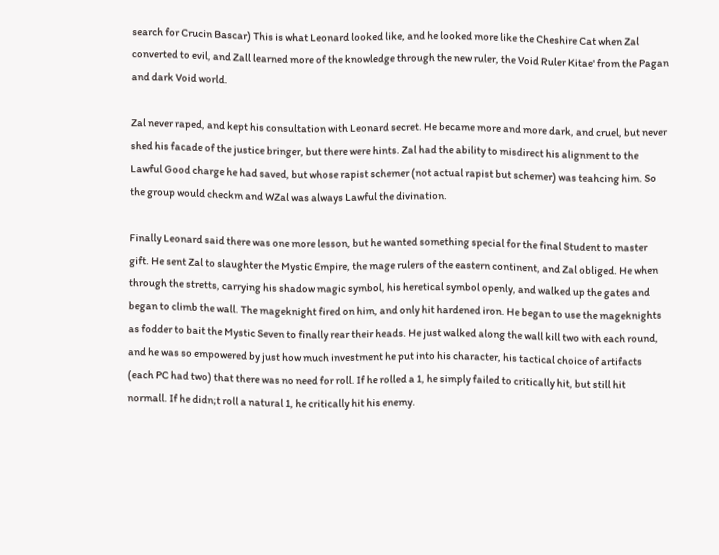search for Crucin Bascar) This is what Leonard looked like, and he looked more like the Cheshire Cat when Zal converted to evil, and Zall learned more of the knowledge through the new ruler, the Void Ruler Kitae' from the Pagan and dark Void world.

Zal never raped, and kept his consultation with Leonard secret. He became more and more dark, and cruel, but never shed his facade of the justice bringer, but there were hints. Zal had the ability to misdirect his alignment to the Lawful Good charge he had saved, but whose rapist schemer (not actual rapist but schemer) was teahcing him. So the group would checkm and WZal was always Lawful the divination.

Finally Leonard said there was one more lesson, but he wanted something special for the final Student to master gift. He sent Zal to slaughter the Mystic Empire, the mage rulers of the eastern continent, and Zal obliged. He when through the stretts, carrying his shadow magic symbol, his heretical symbol openly, and walked up the gates and began to climb the wall. The mageknight fired on him, and only hit hardened iron. He began to use the mageknights as fodder to bait the Mystic Seven to finally rear their heads. He just walked along the wall kill two with each round, and he was so empowered by just how much investment he put into his character, his tactical choice of artifacts (each PC had two) that there was no need for roll. If he rolled a 1, he simply failed to critically hit, but still hit normall. If he didn;t roll a natural 1, he critically hit his enemy.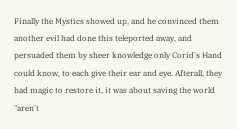Finally the Mystics showed up, and he convinced them another evil had done this teleported away, and persuaded them by sheer knowledge only Corid's Hand could know, to each give their ear and eye. Afterall, they had magic to restore it, it was about saving the world "aren't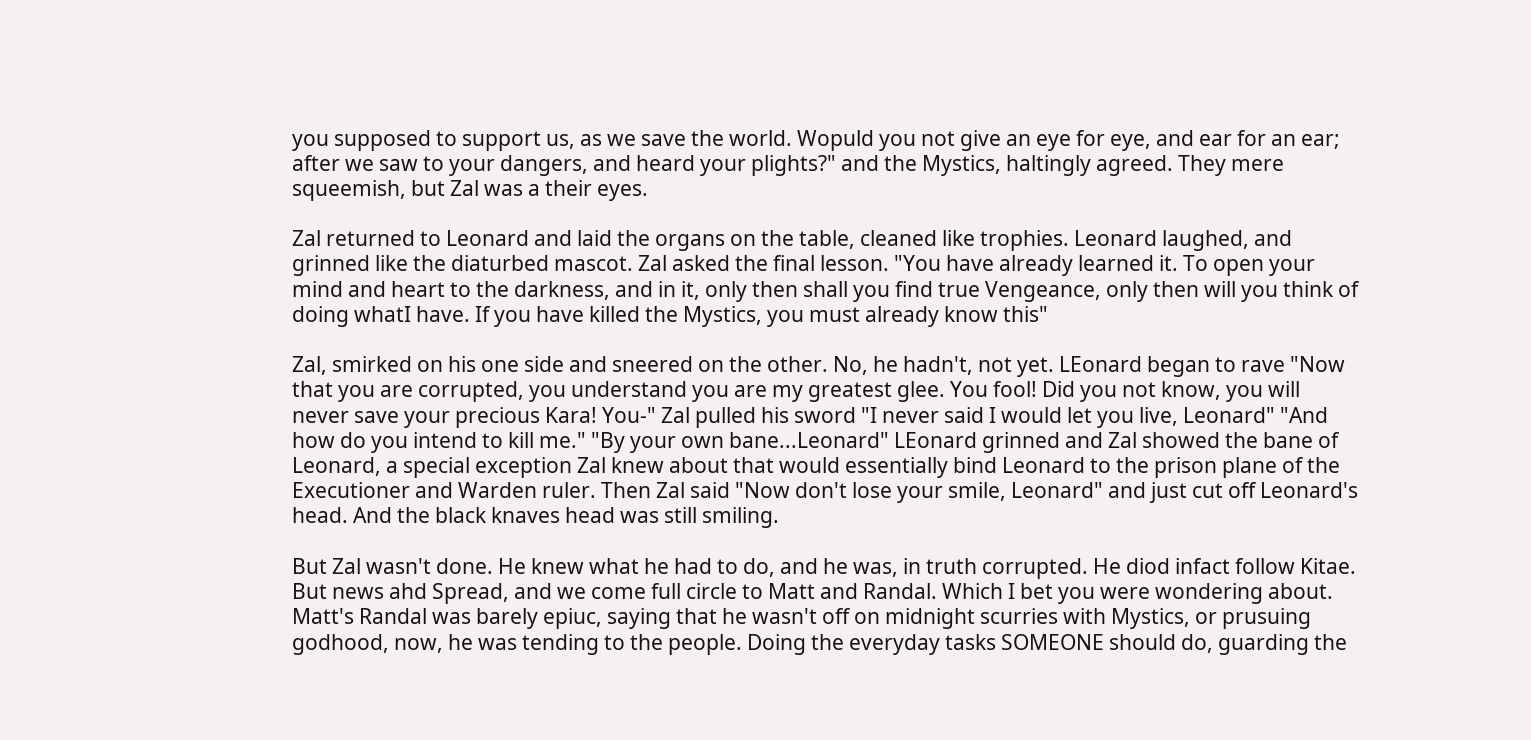you supposed to support us, as we save the world. Wopuld you not give an eye for eye, and ear for an ear; after we saw to your dangers, and heard your plights?" and the Mystics, haltingly agreed. They mere squeemish, but Zal was a their eyes.

Zal returned to Leonard and laid the organs on the table, cleaned like trophies. Leonard laughed, and grinned like the diaturbed mascot. Zal asked the final lesson. "You have already learned it. To open your mind and heart to the darkness, and in it, only then shall you find true Vengeance, only then will you think of doing whatI have. If you have killed the Mystics, you must already know this"

Zal, smirked on his one side and sneered on the other. No, he hadn't, not yet. LEonard began to rave "Now that you are corrupted, you understand you are my greatest glee. You fool! Did you not know, you will never save your precious Kara! You-" Zal pulled his sword "I never said I would let you live, Leonard" "And how do you intend to kill me." "By your own bane...Leonard" LEonard grinned and Zal showed the bane of Leonard, a special exception Zal knew about that would essentially bind Leonard to the prison plane of the Executioner and Warden ruler. Then Zal said "Now don't lose your smile, Leonard" and just cut off Leonard's head. And the black knaves head was still smiling.

But Zal wasn't done. He knew what he had to do, and he was, in truth corrupted. He diod infact follow Kitae. But news ahd Spread, and we come full circle to Matt and Randal. Which I bet you were wondering about. Matt's Randal was barely epiuc, saying that he wasn't off on midnight scurries with Mystics, or prusuing godhood, now, he was tending to the people. Doing the everyday tasks SOMEONE should do, guarding the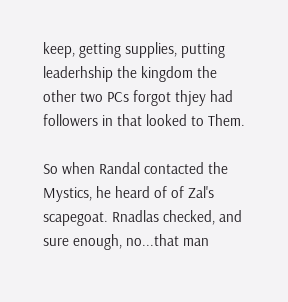keep, getting supplies, putting leaderhship the kingdom the other two PCs forgot thjey had followers in that looked to Them.

So when Randal contacted the Mystics, he heard of of Zal's scapegoat. Rnadlas checked, and sure enough, no...that man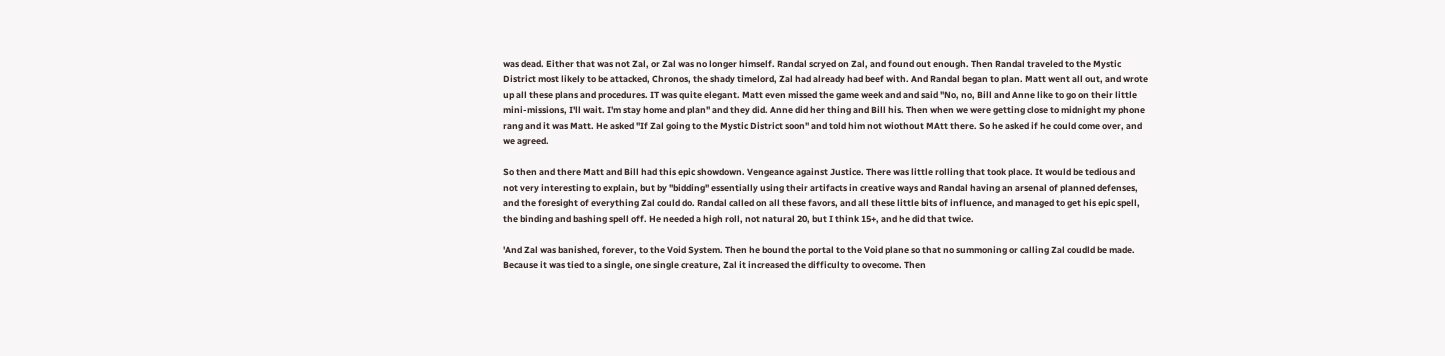was dead. Either that was not Zal, or Zal was no longer himself. Randal scryed on Zal, and found out enough. Then Randal traveled to the Mystic District most likely to be attacked, Chronos, the shady timelord, Zal had already had beef with. And Randal began to plan. Matt went all out, and wrote up all these plans and procedures. IT was quite elegant. Matt even missed the game week and and said "No, no, Bill and Anne like to go on their little mini-missions, I'll wait. I'm stay home and plan" and they did. Anne did her thing and Bill his. Then when we were getting close to midnight my phone rang and it was Matt. He asked "If Zal going to the Mystic District soon" and told him not wiothout MAtt there. So he asked if he could come over, and we agreed.

So then and there Matt and Bill had this epic showdown. Vengeance against Justice. There was little rolling that took place. It would be tedious and not very interesting to explain, but by "bidding" essentially using their artifacts in creative ways and Randal having an arsenal of planned defenses, and the foresight of everything Zal could do. Randal called on all these favors, and all these little bits of influence, and managed to get his epic spell, the binding and bashing spell off. He needed a high roll, not natural 20, but I think 15+, and he did that twice.

'And Zal was banished, forever, to the Void System. Then he bound the portal to the Void plane so that no summoning or calling Zal coudld be made. Because it was tied to a single, one single creature, Zal it increased the difficulty to ovecome. Then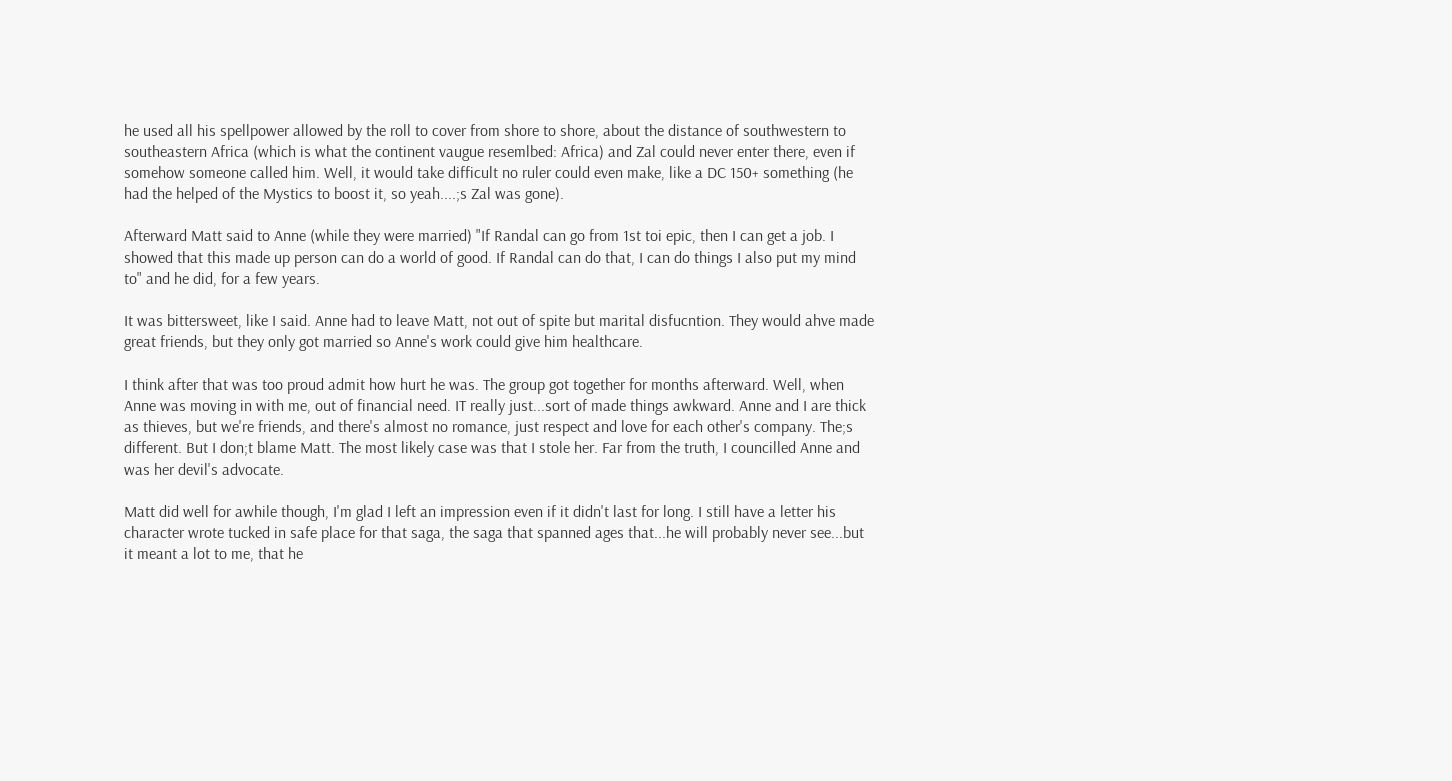he used all his spellpower allowed by the roll to cover from shore to shore, about the distance of southwestern to southeastern Africa (which is what the continent vaugue resemlbed: Africa) and Zal could never enter there, even if somehow someone called him. Well, it would take difficult no ruler could even make, like a DC 150+ something (he had the helped of the Mystics to boost it, so yeah....;s Zal was gone).

Afterward Matt said to Anne (while they were married) "If Randal can go from 1st toi epic, then I can get a job. I showed that this made up person can do a world of good. If Randal can do that, I can do things I also put my mind to" and he did, for a few years.

It was bittersweet, like I said. Anne had to leave Matt, not out of spite but marital disfucntion. They would ahve made great friends, but they only got married so Anne's work could give him healthcare.

I think after that was too proud admit how hurt he was. The group got together for months afterward. Well, when Anne was moving in with me, out of financial need. IT really just...sort of made things awkward. Anne and I are thick as thieves, but we're friends, and there's almost no romance, just respect and love for each other's company. The;s different. But I don;t blame Matt. The most likely case was that I stole her. Far from the truth, I councilled Anne and was her devil's advocate.

Matt did well for awhile though, I'm glad I left an impression even if it didn't last for long. I still have a letter his character wrote tucked in safe place for that saga, the saga that spanned ages that...he will probably never see...but it meant a lot to me, that he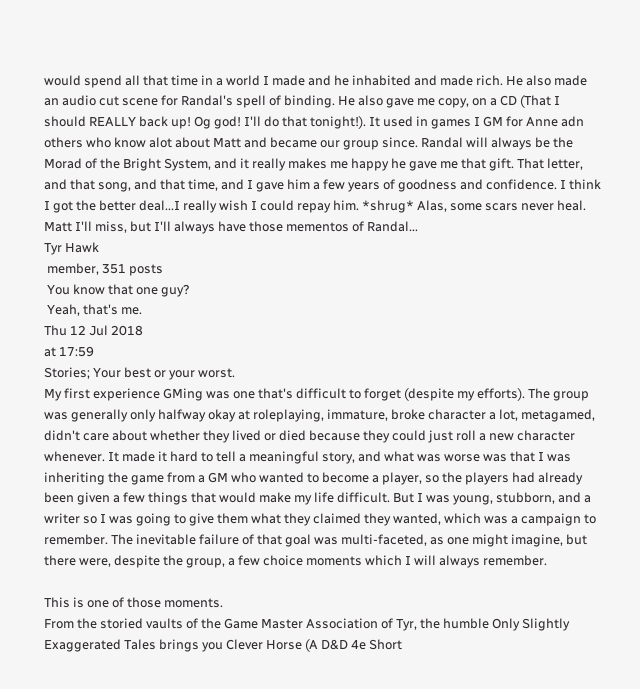would spend all that time in a world I made and he inhabited and made rich. He also made an audio cut scene for Randal's spell of binding. He also gave me copy, on a CD (That I should REALLY back up! Og god! I'll do that tonight!). It used in games I GM for Anne adn others who know alot about Matt and became our group since. Randal will always be the Morad of the Bright System, and it really makes me happy he gave me that gift. That letter, and that song, and that time, and I gave him a few years of goodness and confidence. I think I got the better deal...I really wish I could repay him. *shrug* Alas, some scars never heal. Matt I'll miss, but I'll always have those mementos of Randal...
Tyr Hawk
 member, 351 posts
 You know that one guy?
 Yeah, that's me.
Thu 12 Jul 2018
at 17:59
Stories; Your best or your worst.
My first experience GMing was one that's difficult to forget (despite my efforts). The group was generally only halfway okay at roleplaying, immature, broke character a lot, metagamed, didn't care about whether they lived or died because they could just roll a new character whenever. It made it hard to tell a meaningful story, and what was worse was that I was inheriting the game from a GM who wanted to become a player, so the players had already been given a few things that would make my life difficult. But I was young, stubborn, and a writer so I was going to give them what they claimed they wanted, which was a campaign to remember. The inevitable failure of that goal was multi-faceted, as one might imagine, but there were, despite the group, a few choice moments which I will always remember.

This is one of those moments.
From the storied vaults of the Game Master Association of Tyr, the humble Only Slightly Exaggerated Tales brings you Clever Horse (A D&D 4e Short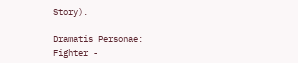Story).

Dramatis Personae:
Fighter -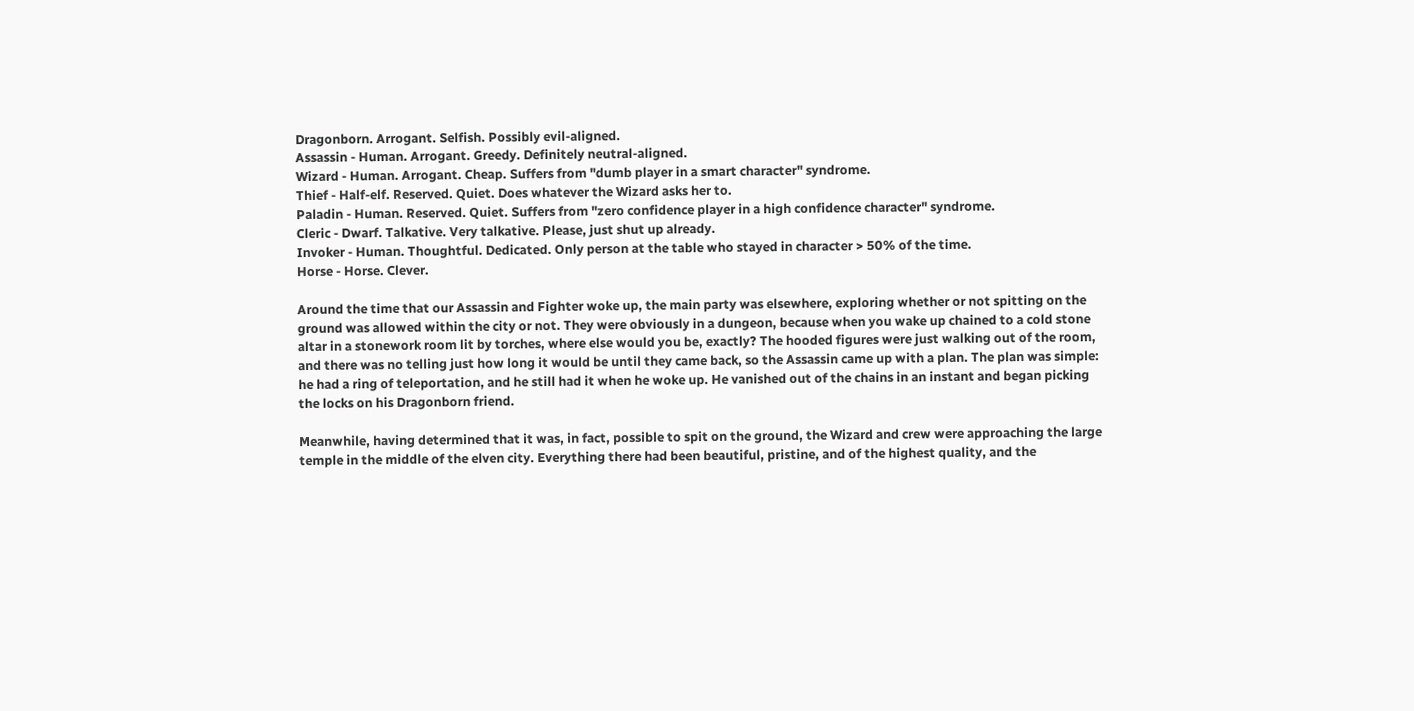Dragonborn. Arrogant. Selfish. Possibly evil-aligned.
Assassin - Human. Arrogant. Greedy. Definitely neutral-aligned.
Wizard - Human. Arrogant. Cheap. Suffers from "dumb player in a smart character" syndrome.
Thief - Half-elf. Reserved. Quiet. Does whatever the Wizard asks her to.
Paladin - Human. Reserved. Quiet. Suffers from "zero confidence player in a high confidence character" syndrome.
Cleric - Dwarf. Talkative. Very talkative. Please, just shut up already.
Invoker - Human. Thoughtful. Dedicated. Only person at the table who stayed in character > 50% of the time.
Horse - Horse. Clever.

Around the time that our Assassin and Fighter woke up, the main party was elsewhere, exploring whether or not spitting on the ground was allowed within the city or not. They were obviously in a dungeon, because when you wake up chained to a cold stone altar in a stonework room lit by torches, where else would you be, exactly? The hooded figures were just walking out of the room, and there was no telling just how long it would be until they came back, so the Assassin came up with a plan. The plan was simple: he had a ring of teleportation, and he still had it when he woke up. He vanished out of the chains in an instant and began picking the locks on his Dragonborn friend.

Meanwhile, having determined that it was, in fact, possible to spit on the ground, the Wizard and crew were approaching the large temple in the middle of the elven city. Everything there had been beautiful, pristine, and of the highest quality, and the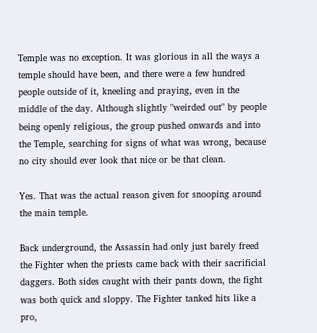Temple was no exception. It was glorious in all the ways a temple should have been, and there were a few hundred people outside of it, kneeling and praying, even in the middle of the day. Although slightly "weirded out" by people being openly religious, the group pushed onwards and into the Temple, searching for signs of what was wrong, because no city should ever look that nice or be that clean.

Yes. That was the actual reason given for snooping around the main temple.

Back underground, the Assassin had only just barely freed the Fighter when the priests came back with their sacrificial daggers. Both sides caught with their pants down, the fight was both quick and sloppy. The Fighter tanked hits like a pro,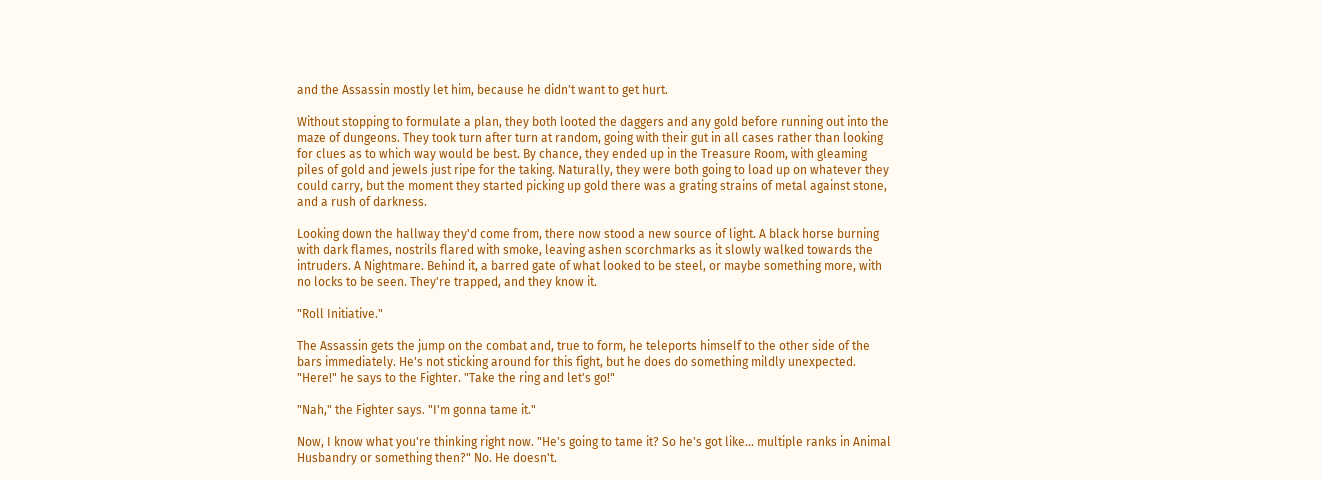and the Assassin mostly let him, because he didn't want to get hurt.

Without stopping to formulate a plan, they both looted the daggers and any gold before running out into the maze of dungeons. They took turn after turn at random, going with their gut in all cases rather than looking for clues as to which way would be best. By chance, they ended up in the Treasure Room, with gleaming piles of gold and jewels just ripe for the taking. Naturally, they were both going to load up on whatever they could carry, but the moment they started picking up gold there was a grating strains of metal against stone, and a rush of darkness.

Looking down the hallway they'd come from, there now stood a new source of light. A black horse burning with dark flames, nostrils flared with smoke, leaving ashen scorchmarks as it slowly walked towards the intruders. A Nightmare. Behind it, a barred gate of what looked to be steel, or maybe something more, with no locks to be seen. They're trapped, and they know it.

"Roll Initiative."

The Assassin gets the jump on the combat and, true to form, he teleports himself to the other side of the bars immediately. He's not sticking around for this fight, but he does do something mildly unexpected. "Here!" he says to the Fighter. "Take the ring and let's go!"

"Nah," the Fighter says. "I'm gonna tame it."

Now, I know what you're thinking right now. "He's going to tame it? So he's got like... multiple ranks in Animal Husbandry or something then?" No. He doesn't.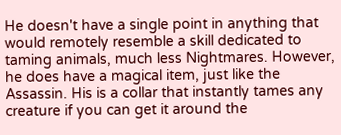He doesn't have a single point in anything that would remotely resemble a skill dedicated to taming animals, much less Nightmares. However, he does have a magical item, just like the Assassin. His is a collar that instantly tames any creature if you can get it around the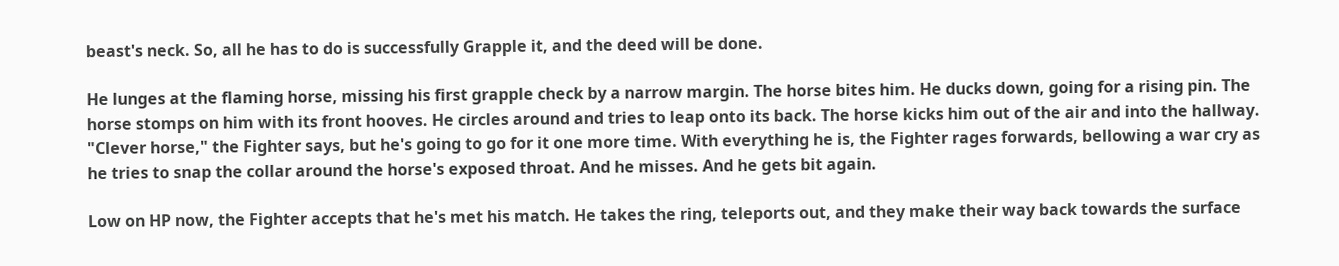beast's neck. So, all he has to do is successfully Grapple it, and the deed will be done.

He lunges at the flaming horse, missing his first grapple check by a narrow margin. The horse bites him. He ducks down, going for a rising pin. The horse stomps on him with its front hooves. He circles around and tries to leap onto its back. The horse kicks him out of the air and into the hallway. "Clever horse," the Fighter says, but he's going to go for it one more time. With everything he is, the Fighter rages forwards, bellowing a war cry as he tries to snap the collar around the horse's exposed throat. And he misses. And he gets bit again.

Low on HP now, the Fighter accepts that he's met his match. He takes the ring, teleports out, and they make their way back towards the surface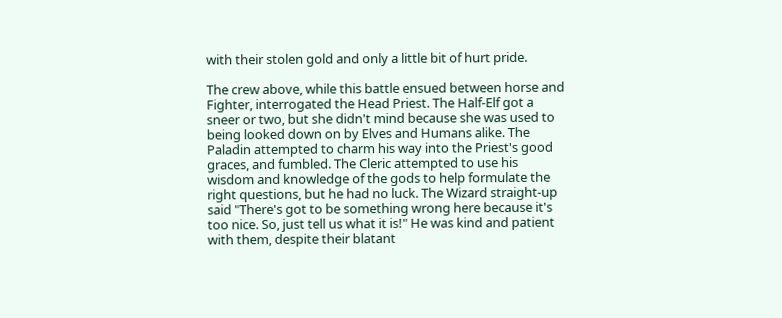with their stolen gold and only a little bit of hurt pride.

The crew above, while this battle ensued between horse and Fighter, interrogated the Head Priest. The Half-Elf got a sneer or two, but she didn't mind because she was used to being looked down on by Elves and Humans alike. The Paladin attempted to charm his way into the Priest's good graces, and fumbled. The Cleric attempted to use his wisdom and knowledge of the gods to help formulate the right questions, but he had no luck. The Wizard straight-up said "There's got to be something wrong here because it's too nice. So, just tell us what it is!" He was kind and patient with them, despite their blatant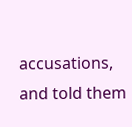accusations, and told them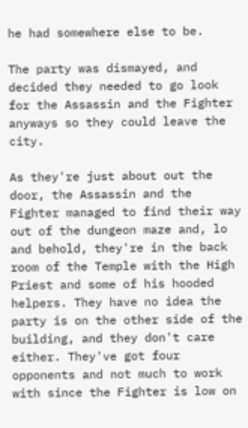he had somewhere else to be.

The party was dismayed, and decided they needed to go look for the Assassin and the Fighter anyways so they could leave the city.

As they're just about out the door, the Assassin and the Fighter managed to find their way out of the dungeon maze and, lo and behold, they're in the back room of the Temple with the High Priest and some of his hooded helpers. They have no idea the party is on the other side of the building, and they don't care either. They've got four opponents and not much to work with since the Fighter is low on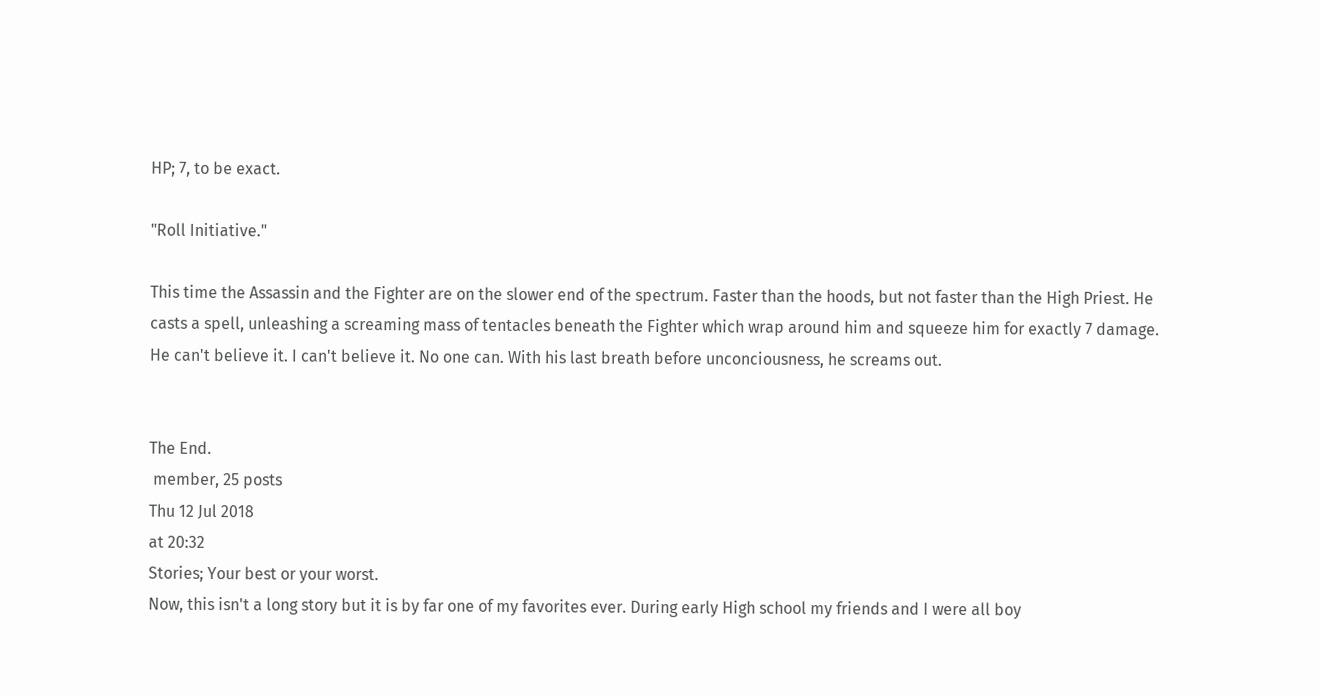HP; 7, to be exact.

"Roll Initiative."

This time the Assassin and the Fighter are on the slower end of the spectrum. Faster than the hoods, but not faster than the High Priest. He casts a spell, unleashing a screaming mass of tentacles beneath the Fighter which wrap around him and squeeze him for exactly 7 damage. He can't believe it. I can't believe it. No one can. With his last breath before unconciousness, he screams out.


The End.
 member, 25 posts
Thu 12 Jul 2018
at 20:32
Stories; Your best or your worst.
Now, this isn't a long story but it is by far one of my favorites ever. During early High school my friends and I were all boy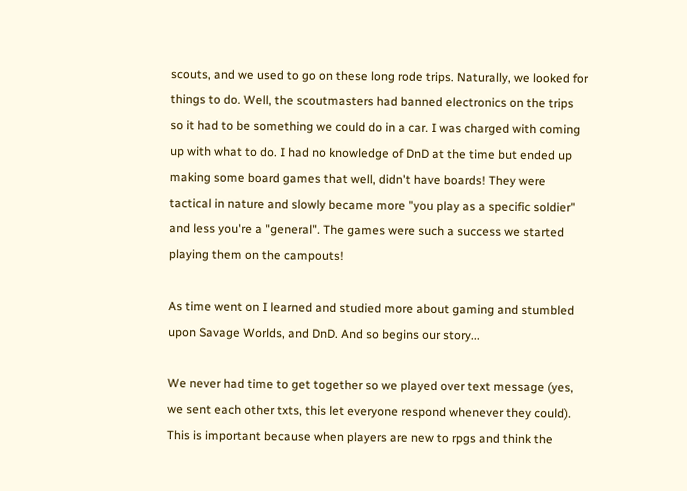scouts, and we used to go on these long rode trips. Naturally, we looked for things to do. Well, the scoutmasters had banned electronics on the trips so it had to be something we could do in a car. I was charged with coming up with what to do. I had no knowledge of DnD at the time but ended up making some board games that well, didn't have boards! They were tactical in nature and slowly became more "you play as a specific soldier" and less you're a "general". The games were such a success we started playing them on the campouts!

As time went on I learned and studied more about gaming and stumbled upon Savage Worlds, and DnD. And so begins our story...

We never had time to get together so we played over text message (yes, we sent each other txts, this let everyone respond whenever they could). This is important because when players are new to rpgs and think the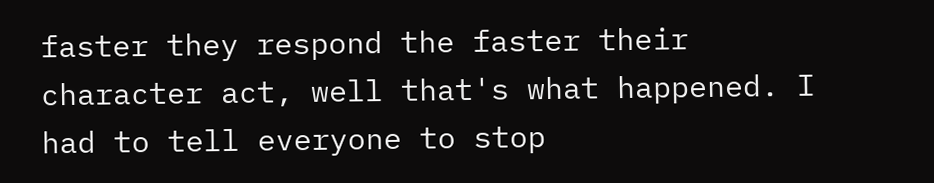faster they respond the faster their character act, well that's what happened. I had to tell everyone to stop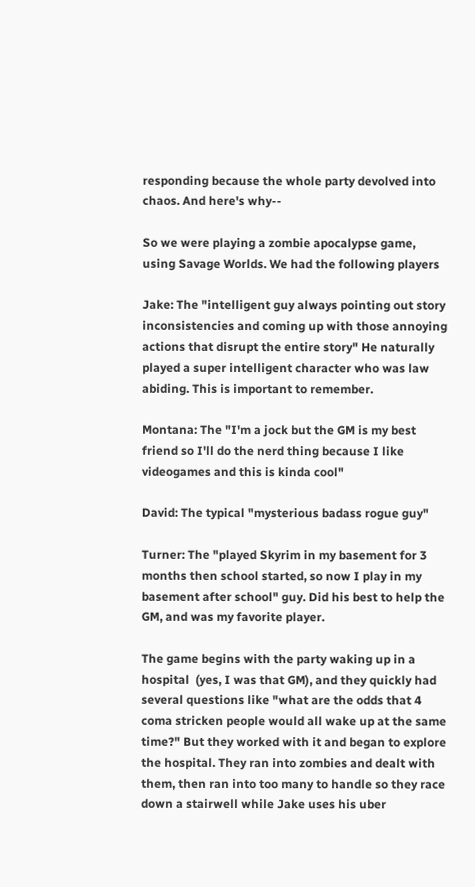responding because the whole party devolved into chaos. And here's why--

So we were playing a zombie apocalypse game, using Savage Worlds. We had the following players

Jake: The "intelligent guy always pointing out story inconsistencies and coming up with those annoying actions that disrupt the entire story" He naturally played a super intelligent character who was law abiding. This is important to remember.

Montana: The "I'm a jock but the GM is my best friend so I'll do the nerd thing because I like videogames and this is kinda cool"

David: The typical "mysterious badass rogue guy"

Turner: The "played Skyrim in my basement for 3 months then school started, so now I play in my basement after school" guy. Did his best to help the GM, and was my favorite player.

The game begins with the party waking up in a hospital  (yes, I was that GM), and they quickly had several questions like "what are the odds that 4 coma stricken people would all wake up at the same time?" But they worked with it and began to explore the hospital. They ran into zombies and dealt with them, then ran into too many to handle so they race down a stairwell while Jake uses his uber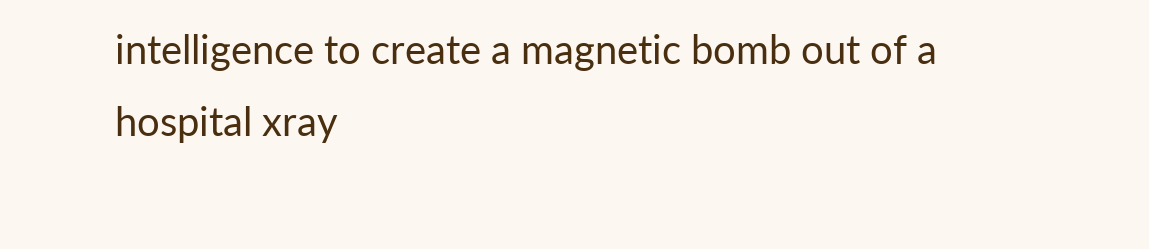intelligence to create a magnetic bomb out of a hospital xray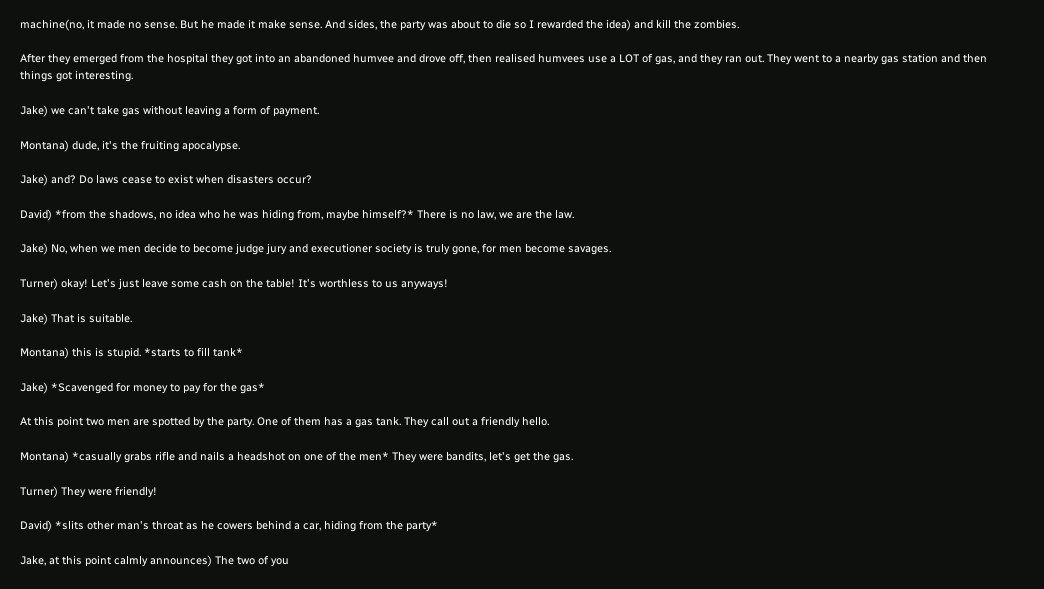machine(no, it made no sense. But he made it make sense. And sides, the party was about to die so I rewarded the idea) and kill the zombies.

After they emerged from the hospital they got into an abandoned humvee and drove off, then realised humvees use a LOT of gas, and they ran out. They went to a nearby gas station and then things got interesting.

Jake) we can't take gas without leaving a form of payment.

Montana) dude, it's the fruiting apocalypse.

Jake) and? Do laws cease to exist when disasters occur?

David) *from the shadows, no idea who he was hiding from, maybe himself?* There is no law, we are the law.

Jake) No, when we men decide to become judge jury and executioner society is truly gone, for men become savages.

Turner) okay! Let's just leave some cash on the table! It's worthless to us anyways!

Jake) That is suitable.

Montana) this is stupid. *starts to fill tank*

Jake) *Scavenged for money to pay for the gas*

At this point two men are spotted by the party. One of them has a gas tank. They call out a friendly hello.

Montana) *casually grabs rifle and nails a headshot on one of the men* They were bandits, let's get the gas.

Turner) They were friendly!

David) *slits other man's throat as he cowers behind a car, hiding from the party*

Jake, at this point calmly announces) The two of you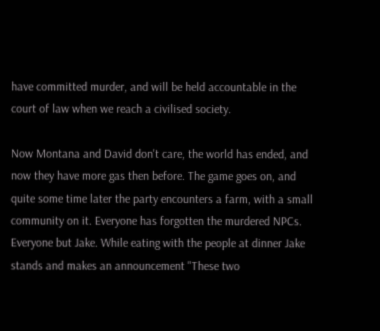have committed murder, and will be held accountable in the court of law when we reach a civilised society.

Now Montana and David don't care, the world has ended, and now they have more gas then before. The game goes on, and quite some time later the party encounters a farm, with a small community on it. Everyone has forgotten the murdered NPCs. Everyone but Jake. While eating with the people at dinner Jake stands and makes an announcement "These two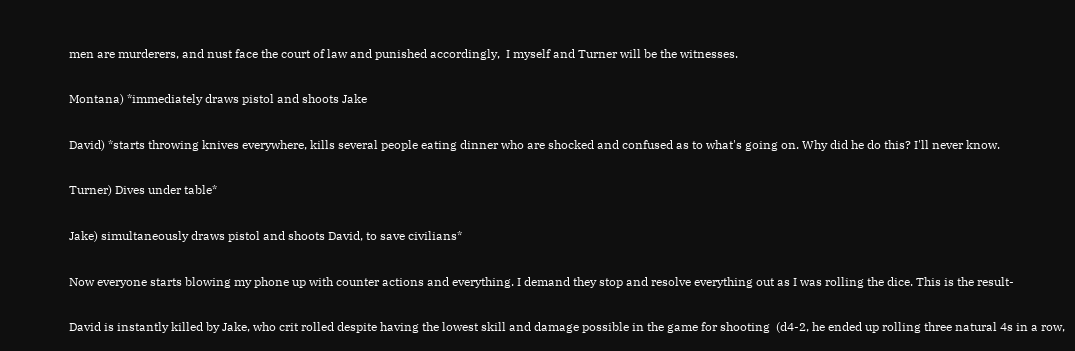men are murderers, and nust face the court of law and punished accordingly,  I myself and Turner will be the witnesses.

Montana) *immediately draws pistol and shoots Jake

David) *starts throwing knives everywhere, kills several people eating dinner who are shocked and confused as to what's going on. Why did he do this? I'll never know.

Turner) Dives under table*

Jake) simultaneously draws pistol and shoots David, to save civilians*

Now everyone starts blowing my phone up with counter actions and everything. I demand they stop and resolve everything out as I was rolling the dice. This is the result-

David is instantly killed by Jake, who crit rolled despite having the lowest skill and damage possible in the game for shooting  (d4-2, he ended up rolling three natural 4s in a row,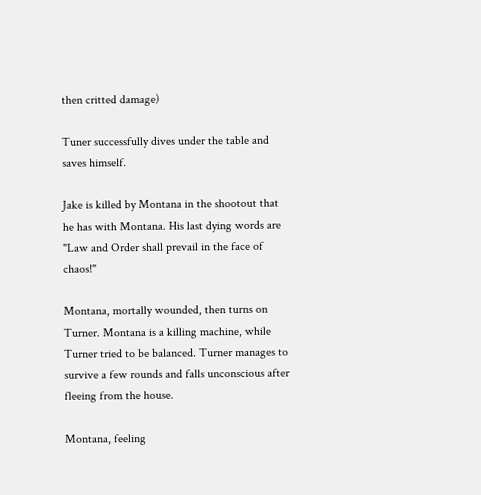then critted damage)

Tuner successfully dives under the table and saves himself.

Jake is killed by Montana in the shootout that he has with Montana. His last dying words are "Law and Order shall prevail in the face of chaos!"

Montana, mortally wounded, then turns on Turner. Montana is a killing machine, while Turner tried to be balanced. Turner manages to survive a few rounds and falls unconscious after fleeing from the house.

Montana, feeling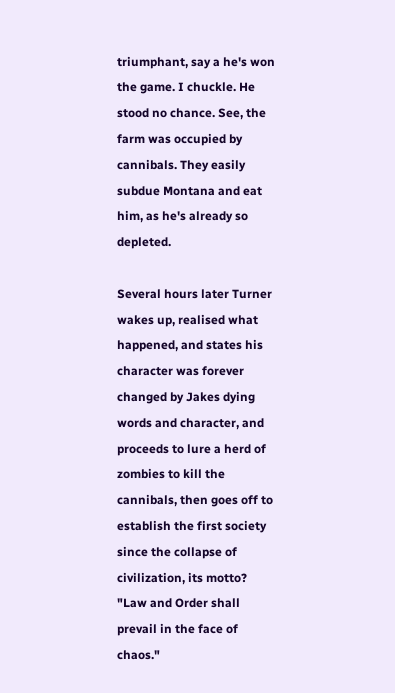triumphant, say a he's won the game. I chuckle. He stood no chance. See, the farm was occupied by cannibals. They easily subdue Montana and eat him, as he's already so depleted.

Several hours later Turner wakes up, realised what happened, and states his character was forever changed by Jakes dying words and character, and proceeds to lure a herd of zombies to kill the cannibals, then goes off to establish the first society since the collapse of civilization, its motto? "Law and Order shall prevail in the face of chaos."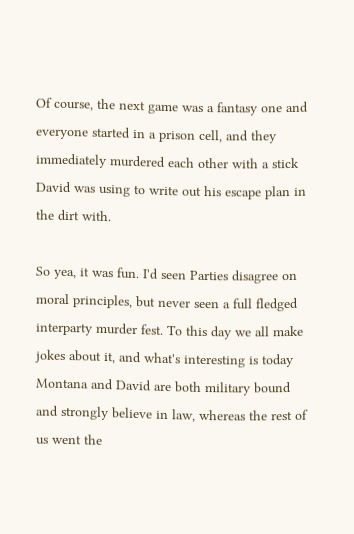Of course, the next game was a fantasy one and everyone started in a prison cell, and they immediately murdered each other with a stick David was using to write out his escape plan in the dirt with.

So yea, it was fun. I'd seen Parties disagree on moral principles, but never seen a full fledged interparty murder fest. To this day we all make jokes about it, and what's interesting is today Montana and David are both military bound and strongly believe in law, whereas the rest of us went the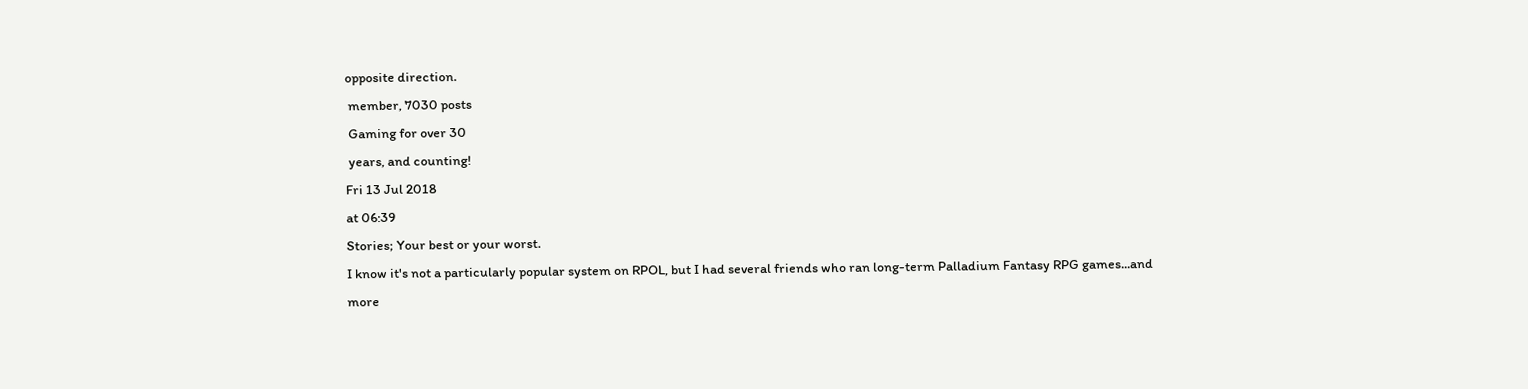opposite direction.
 member, 7030 posts
 Gaming for over 30
 years, and counting!
Fri 13 Jul 2018
at 06:39
Stories; Your best or your worst.
I know it's not a particularly popular system on RPOL, but I had several friends who ran long-term Palladium Fantasy RPG games...and more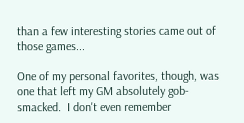than a few interesting stories came out of those games...

One of my personal favorites, though, was one that left my GM absolutely gob-smacked.  I don't even remember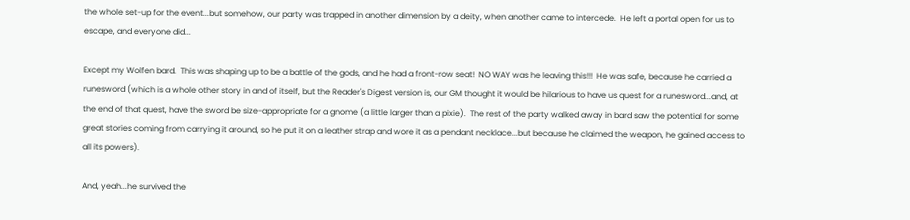the whole set-up for the event...but somehow, our party was trapped in another dimension by a deity, when another came to intercede.  He left a portal open for us to escape, and everyone did...

Except my Wolfen bard.  This was shaping up to be a battle of the gods, and he had a front-row seat!  NO WAY was he leaving this!!!  He was safe, because he carried a runesword (which is a whole other story in and of itself, but the Reader's Digest version is, our GM thought it would be hilarious to have us quest for a runesword...and, at the end of that quest, have the sword be size-appropriate for a gnome (a little larger than a pixie).  The rest of the party walked away in bard saw the potential for some great stories coming from carrying it around, so he put it on a leather strap and wore it as a pendant necklace...but because he claimed the weapon, he gained access to all its powers).

And, yeah...he survived the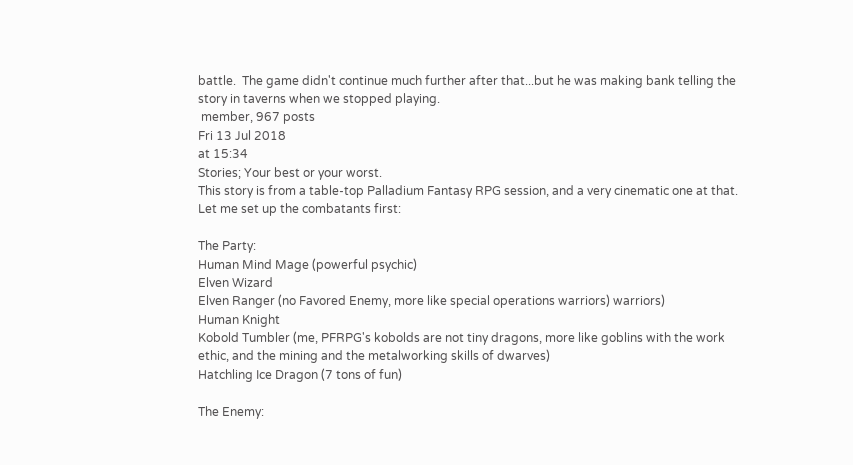battle.  The game didn't continue much further after that...but he was making bank telling the story in taverns when we stopped playing.
 member, 967 posts
Fri 13 Jul 2018
at 15:34
Stories; Your best or your worst.
This story is from a table-top Palladium Fantasy RPG session, and a very cinematic one at that.  Let me set up the combatants first:

The Party:
Human Mind Mage (powerful psychic)
Elven Wizard
Elven Ranger (no Favored Enemy, more like special operations warriors) warriors)
Human Knight
Kobold Tumbler (me, PFRPG's kobolds are not tiny dragons, more like goblins with the work ethic, and the mining and the metalworking skills of dwarves)
Hatchling Ice Dragon (7 tons of fun)

The Enemy: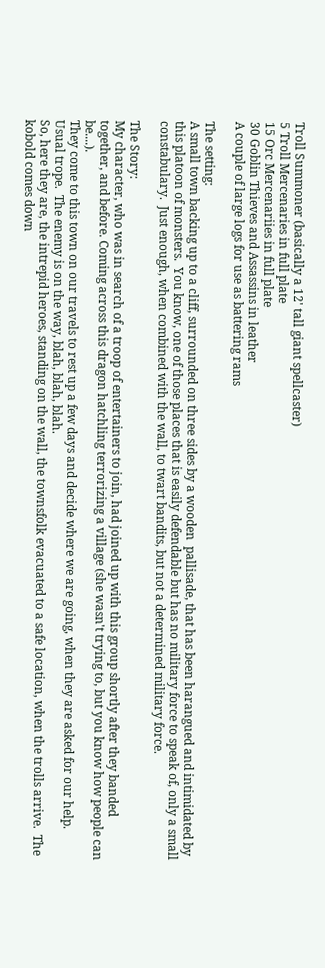Troll Summoner (basically a 12' tall giant spellcaster)
5 Troll Mercenaries in full plate
15 Orc Mercenariies in full plate
30 Goblin Thieves and Assassins in leather
A couple of large logs for use as battering rams

The setting:
A small town backing up to a cliff, surrounded on three sides by a wooden  pallisade, that has been harangued and intimidated by this platoon of monsters.  You know, one of those places that is easily defendable but has no military force to speak of, only a small constabulary.  Just enough, when combined with the wall, to twart bandits, but not a determined military force.

The Story:
My character, who was in search of a troop of entertainers to join, had joined up with this group shortly after they banded together, and before. Coming across this dragon hatchling terrorizing a village (she wasn't trying to, but you know how people can be....).
They come to this town on our travels to rest up a few days and decide where we are going, when they are asked for our help.  Usual trope.  The enemy is on the way, blah, blah, blah.
So, here they are, the intrepid heroes, standing on the wall, the townsfolk evacuated to a safe location, when the trolls arrive.  The kobold comes down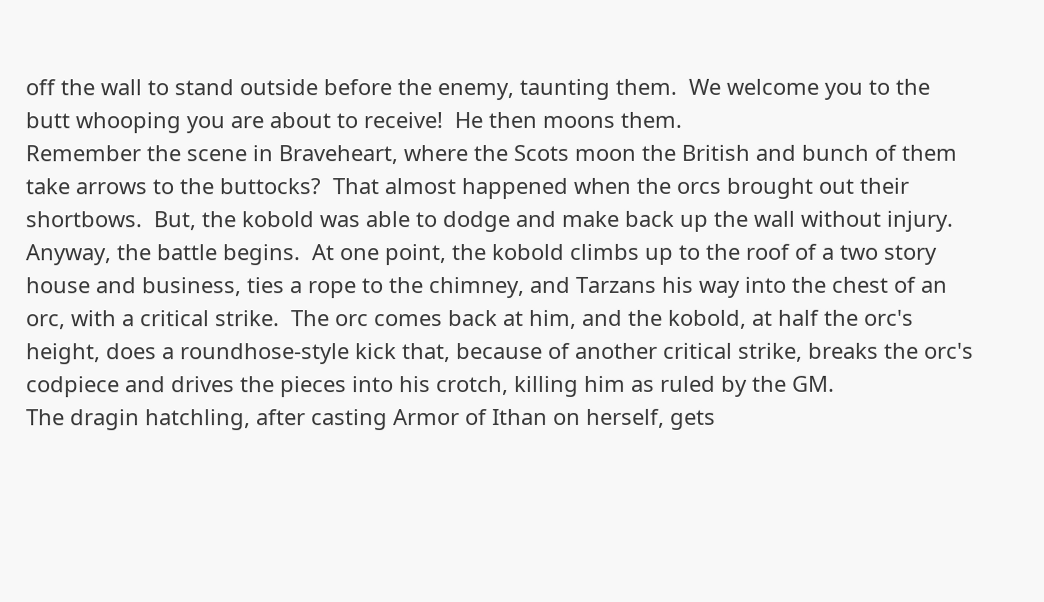off the wall to stand outside before the enemy, taunting them.  We welcome you to the butt whooping you are about to receive!  He then moons them.
Remember the scene in Braveheart, where the Scots moon the British and bunch of them take arrows to the buttocks?  That almost happened when the orcs brought out their shortbows.  But, the kobold was able to dodge and make back up the wall without injury.
Anyway, the battle begins.  At one point, the kobold climbs up to the roof of a two story house and business, ties a rope to the chimney, and Tarzans his way into the chest of an orc, with a critical strike.  The orc comes back at him, and the kobold, at half the orc's height, does a roundhose-style kick that, because of another critical strike, breaks the orc's codpiece and drives the pieces into his crotch, killing him as ruled by the GM.
The dragin hatchling, after casting Armor of Ithan on herself, gets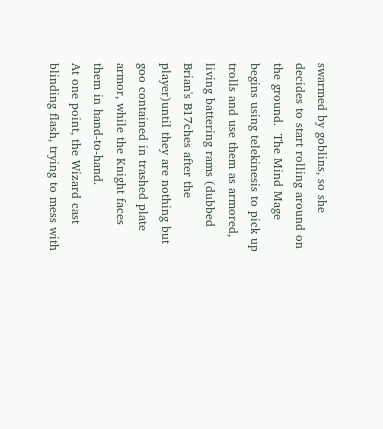swarmed by goblins, so she decides to start rolling around on the ground.  The Mind Mage begins using telekinesis to pick up trolls and use them as armored, living battering rams (dubbed Brian's B17ches after the player)until they are nothing but goo contained in trashed plate armor, while the Knight faces them in hand-to-hand.
At one point, the Wizard cast blinding flash, trying to mess with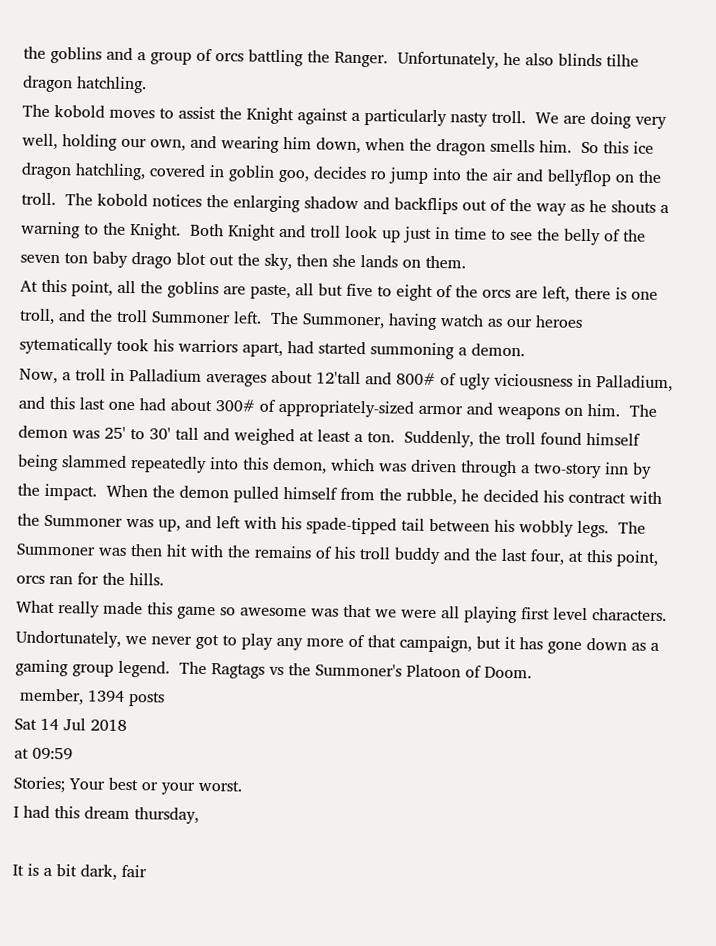the goblins and a group of orcs battling the Ranger.  Unfortunately, he also blinds tilhe dragon hatchling.
The kobold moves to assist the Knight against a particularly nasty troll.  We are doing very well, holding our own, and wearing him down, when the dragon smells him.  So this ice dragon hatchling, covered in goblin goo, decides ro jump into the air and bellyflop on the troll.  The kobold notices the enlarging shadow and backflips out of the way as he shouts a warning to the Knight.  Both Knight and troll look up just in time to see the belly of the seven ton baby drago blot out the sky, then she lands on them.
At this point, all the goblins are paste, all but five to eight of the orcs are left, there is one troll, and the troll Summoner left.  The Summoner, having watch as our heroes sytematically took his warriors apart, had started summoning a demon.
Now, a troll in Palladium averages about 12'tall and 800# of ugly viciousness in Palladium, and this last one had about 300# of appropriately-sized armor and weapons on him.  The demon was 25' to 30' tall and weighed at least a ton.  Suddenly, the troll found himself being slammed repeatedly into this demon, which was driven through a two-story inn by the impact.  When the demon pulled himself from the rubble, he decided his contract with the Summoner was up, and left with his spade-tipped tail between his wobbly legs.  The Summoner was then hit with the remains of his troll buddy and the last four, at this point, orcs ran for the hills.
What really made this game so awesome was that we were all playing first level characters.  Undortunately, we never got to play any more of that campaign, but it has gone down as a gaming group legend.  The Ragtags vs the Summoner's Platoon of Doom.
 member, 1394 posts
Sat 14 Jul 2018
at 09:59
Stories; Your best or your worst.
I had this dream thursday,

It is a bit dark, fair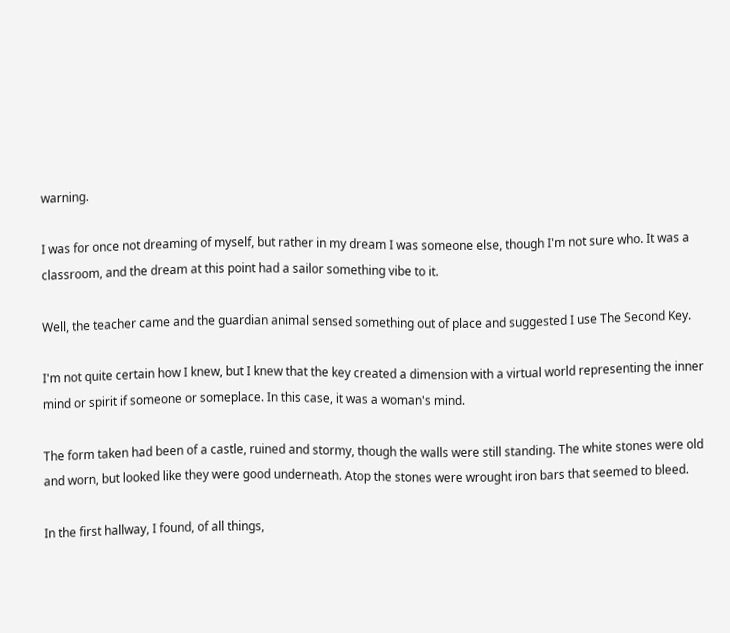warning.

I was for once not dreaming of myself, but rather in my dream I was someone else, though I'm not sure who. It was a classroom, and the dream at this point had a sailor something vibe to it.

Well, the teacher came and the guardian animal sensed something out of place and suggested I use The Second Key.

I'm not quite certain how I knew, but I knew that the key created a dimension with a virtual world representing the inner mind or spirit if someone or someplace. In this case, it was a woman's mind.

The form taken had been of a castle, ruined and stormy, though the walls were still standing. The white stones were old and worn, but looked like they were good underneath. Atop the stones were wrought iron bars that seemed to bleed.

In the first hallway, I found, of all things,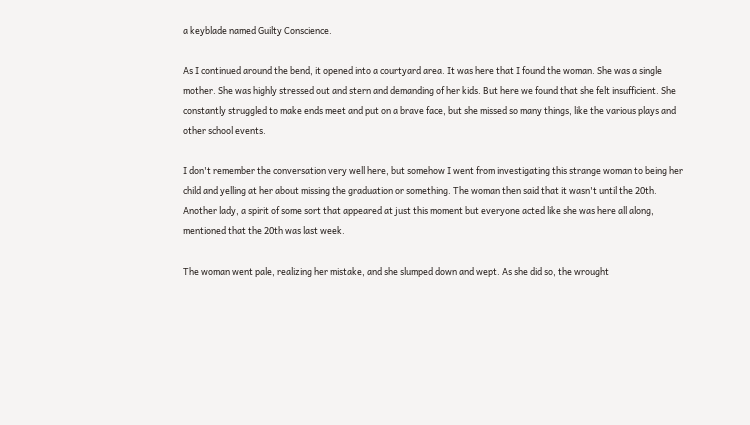a keyblade named Guilty Conscience.

As I continued around the bend, it opened into a courtyard area. It was here that I found the woman. She was a single mother. She was highly stressed out and stern and demanding of her kids. But here we found that she felt insufficient. She constantly struggled to make ends meet and put on a brave face, but she missed so many things, like the various plays and other school events.

I don't remember the conversation very well here, but somehow I went from investigating this strange woman to being her child and yelling at her about missing the graduation or something. The woman then said that it wasn't until the 20th. Another lady, a spirit of some sort that appeared at just this moment but everyone acted like she was here all along, mentioned that the 20th was last week.

The woman went pale, realizing her mistake, and she slumped down and wept. As she did so, the wrought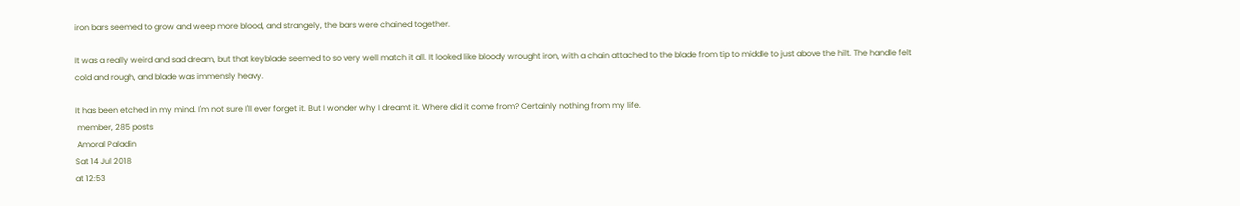iron bars seemed to grow and weep more blood, and strangely, the bars were chained together.

It was a really weird and sad dream, but that keyblade seemed to so very well match it all. It looked like bloody wrought iron, with a chain attached to the blade from tip to middle to just above the hilt. The handle felt cold and rough, and blade was immensly heavy.

It has been etched in my mind. I'm not sure I'll ever forget it. But I wonder why I dreamt it. Where did it come from? Certainly nothing from my life.
 member, 285 posts
 Amoral Paladin
Sat 14 Jul 2018
at 12:53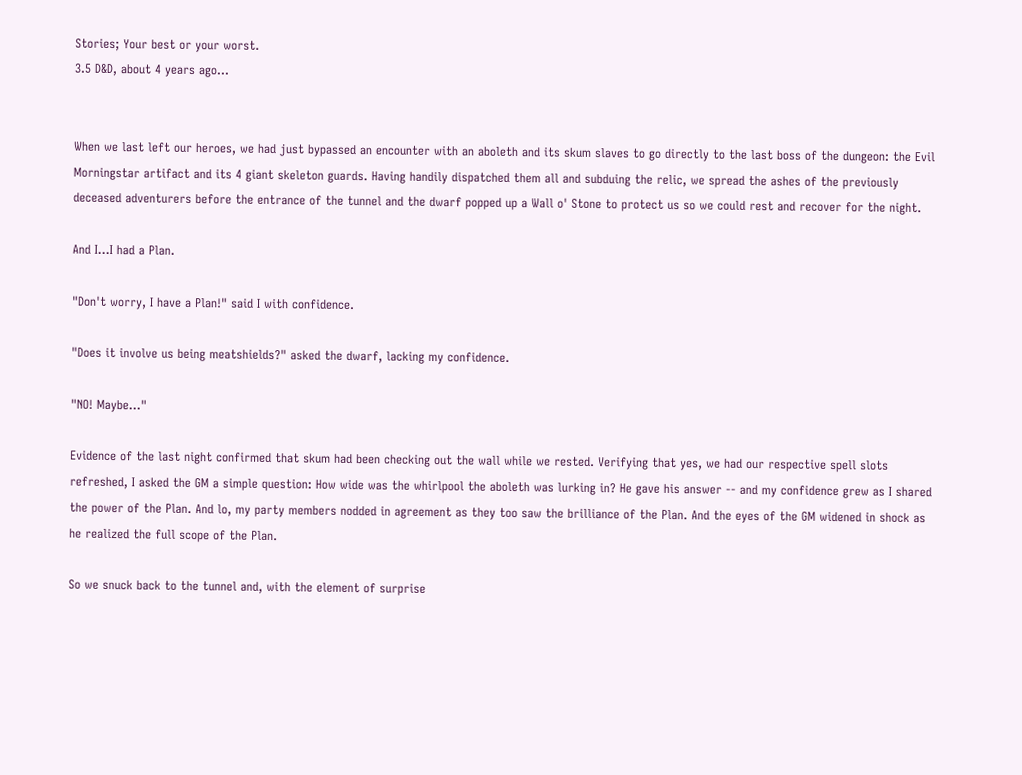Stories; Your best or your worst.
3.5 D&D, about 4 years ago...


When we last left our heroes, we had just bypassed an encounter with an aboleth and its skum slaves to go directly to the last boss of the dungeon: the Evil Morningstar artifact and its 4 giant skeleton guards. Having handily dispatched them all and subduing the relic, we spread the ashes of the previously deceased adventurers before the entrance of the tunnel and the dwarf popped up a Wall o' Stone to protect us so we could rest and recover for the night.

And I...I had a Plan.

"Don't worry, I have a Plan!" said I with confidence.

"Does it involve us being meatshields?" asked the dwarf, lacking my confidence.

"NO! Maybe..."

Evidence of the last night confirmed that skum had been checking out the wall while we rested. Verifying that yes, we had our respective spell slots refreshed, I asked the GM a simple question: How wide was the whirlpool the aboleth was lurking in? He gave his answer -- and my confidence grew as I shared the power of the Plan. And lo, my party members nodded in agreement as they too saw the brilliance of the Plan. And the eyes of the GM widened in shock as he realized the full scope of the Plan.

So we snuck back to the tunnel and, with the element of surprise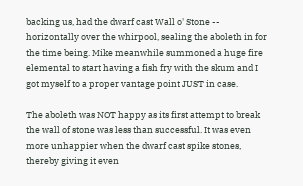backing us, had the dwarf cast Wall o' Stone -- horizontally over the whirpool, sealing the aboleth in for the time being. Mike meanwhile summoned a huge fire elemental to start having a fish fry with the skum and I got myself to a proper vantage point JUST in case.

The aboleth was NOT happy as its first attempt to break the wall of stone was less than successful. It was even more unhappier when the dwarf cast spike stones, thereby giving it even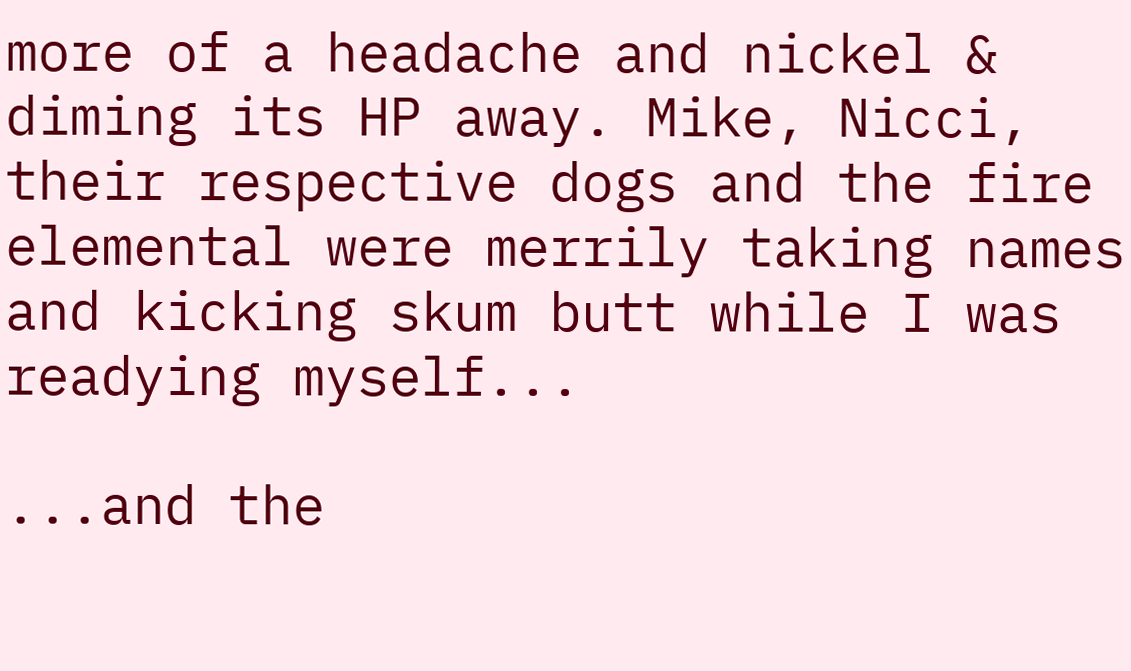more of a headache and nickel & diming its HP away. Mike, Nicci, their respective dogs and the fire elemental were merrily taking names and kicking skum butt while I was readying myself...

...and the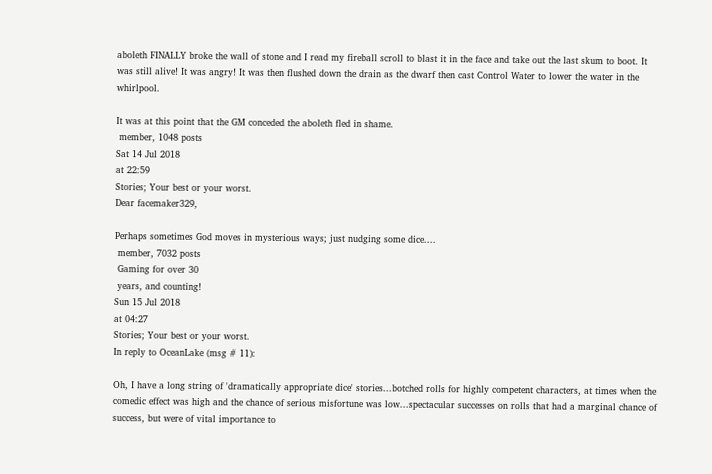aboleth FINALLY broke the wall of stone and I read my fireball scroll to blast it in the face and take out the last skum to boot. It was still alive! It was angry! It was then flushed down the drain as the dwarf then cast Control Water to lower the water in the whirlpool.

It was at this point that the GM conceded the aboleth fled in shame.
 member, 1048 posts
Sat 14 Jul 2018
at 22:59
Stories; Your best or your worst.
Dear facemaker329,

Perhaps sometimes God moves in mysterious ways; just nudging some dice....
 member, 7032 posts
 Gaming for over 30
 years, and counting!
Sun 15 Jul 2018
at 04:27
Stories; Your best or your worst.
In reply to OceanLake (msg # 11):

Oh, I have a long string of 'dramatically appropriate dice' stories...botched rolls for highly competent characters, at times when the comedic effect was high and the chance of serious misfortune was low...spectacular successes on rolls that had a marginal chance of success, but were of vital importance to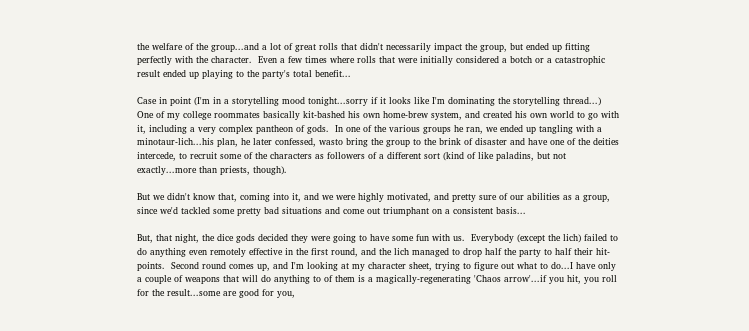the welfare of the group...and a lot of great rolls that didn't necessarily impact the group, but ended up fitting perfectly with the character.  Even a few times where rolls that were initially considered a botch or a catastrophic result ended up playing to the party's total benefit...

Case in point (I'm in a storytelling mood tonight...sorry if it looks like I'm dominating the storytelling thread...)  One of my college roommates basically kit-bashed his own home-brew system, and created his own world to go with it, including a very complex pantheon of gods.  In one of the various groups he ran, we ended up tangling with a minotaur-lich...his plan, he later confessed, wasto bring the group to the brink of disaster and have one of the deities intercede, to recruit some of the characters as followers of a different sort (kind of like paladins, but not exactly...more than priests, though).

But we didn't know that, coming into it, and we were highly motivated, and pretty sure of our abilities as a group, since we'd tackled some pretty bad situations and come out triumphant on a consistent basis...

But, that night, the dice gods decided they were going to have some fun with us.  Everybody (except the lich) failed to do anything even remotely effective in the first round, and the lich managed to drop half the party to half their hit-points.  Second round comes up, and I'm looking at my character sheet, trying to figure out what to do...I have only a couple of weapons that will do anything to of them is a magically-regenerating 'Chaos arrow'...if you hit, you roll for the result...some are good for you,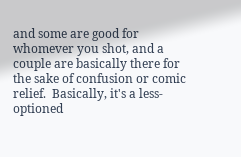and some are good for whomever you shot, and a couple are basically there for the sake of confusion or comic relief.  Basically, it's a less-optioned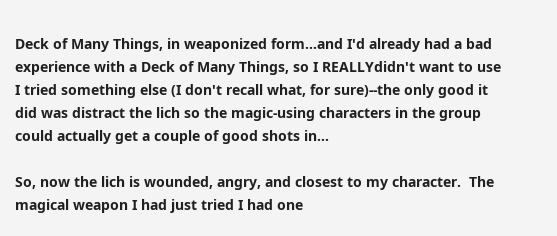Deck of Many Things, in weaponized form...and I'd already had a bad experience with a Deck of Many Things, so I REALLYdidn't want to use I tried something else (I don't recall what, for sure)--the only good it did was distract the lich so the magic-using characters in the group could actually get a couple of good shots in...

So, now the lich is wounded, angry, and closest to my character.  The magical weapon I had just tried I had one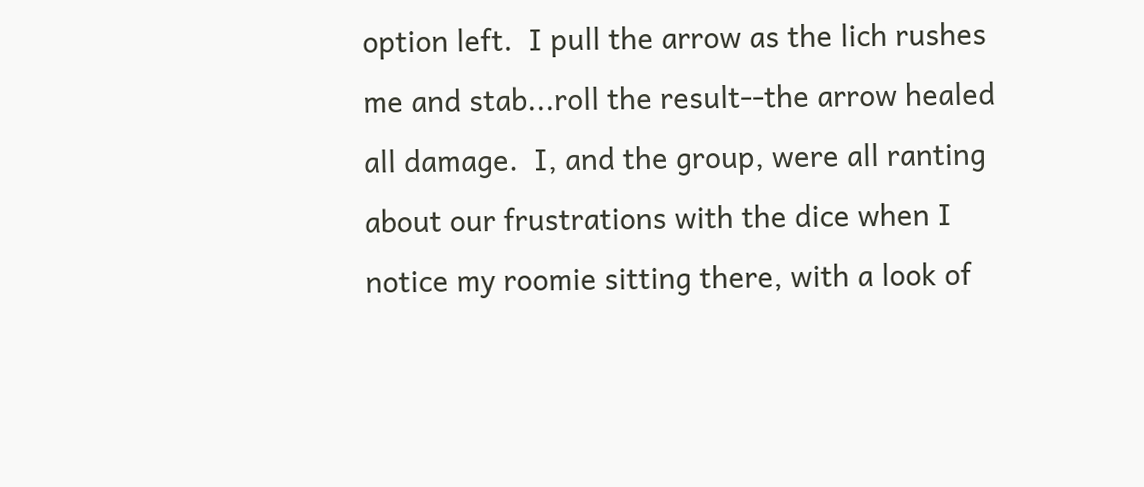option left.  I pull the arrow as the lich rushes me and stab...roll the result--the arrow healed all damage.  I, and the group, were all ranting about our frustrations with the dice when I notice my roomie sitting there, with a look of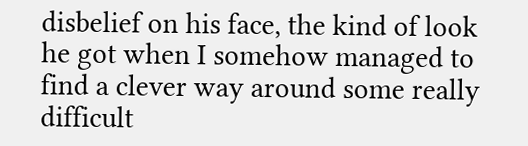disbelief on his face, the kind of look he got when I somehow managed to find a clever way around some really difficult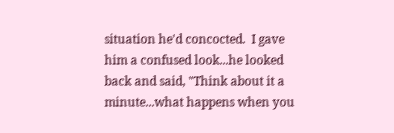situation he'd concocted.  I gave him a confused look...he looked back and said, "Think about it a minute...what happens when you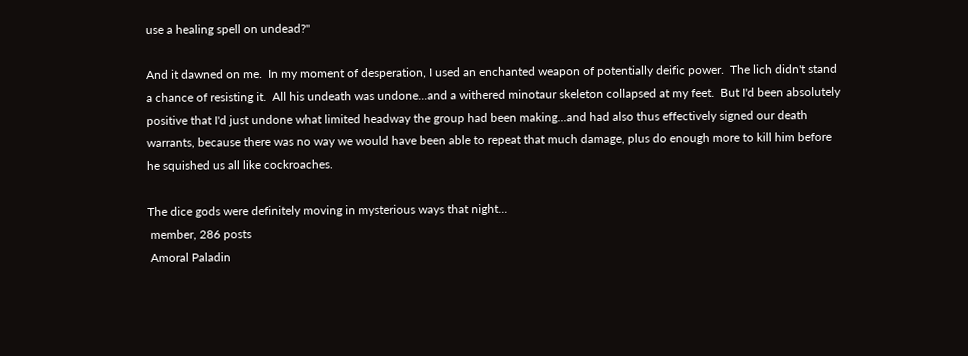use a healing spell on undead?"

And it dawned on me.  In my moment of desperation, I used an enchanted weapon of potentially deific power.  The lich didn't stand a chance of resisting it.  All his undeath was undone...and a withered minotaur skeleton collapsed at my feet.  But I'd been absolutely positive that I'd just undone what limited headway the group had been making...and had also thus effectively signed our death warrants, because there was no way we would have been able to repeat that much damage, plus do enough more to kill him before he squished us all like cockroaches.

The dice gods were definitely moving in mysterious ways that night...
 member, 286 posts
 Amoral Paladin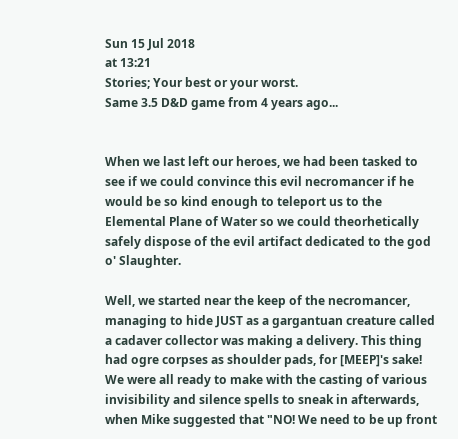Sun 15 Jul 2018
at 13:21
Stories; Your best or your worst.
Same 3.5 D&D game from 4 years ago...


When we last left our heroes, we had been tasked to see if we could convince this evil necromancer if he would be so kind enough to teleport us to the Elemental Plane of Water so we could theorhetically safely dispose of the evil artifact dedicated to the god o' Slaughter.

Well, we started near the keep of the necromancer, managing to hide JUST as a gargantuan creature called a cadaver collector was making a delivery. This thing had ogre corpses as shoulder pads, for [MEEP]'s sake! We were all ready to make with the casting of various invisibility and silence spells to sneak in afterwards, when Mike suggested that "NO! We need to be up front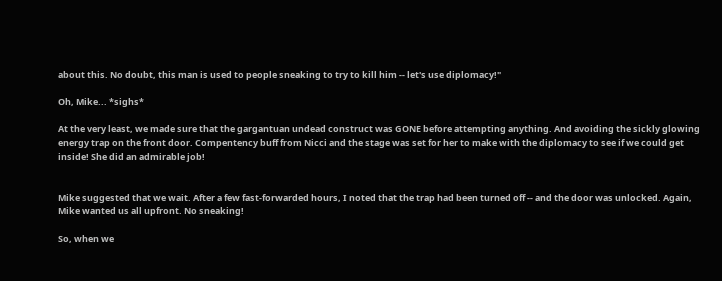about this. No doubt, this man is used to people sneaking to try to kill him -- let's use diplomacy!"

Oh, Mike... *sighs*

At the very least, we made sure that the gargantuan undead construct was GONE before attempting anything. And avoiding the sickly glowing energy trap on the front door. Compentency buff from Nicci and the stage was set for her to make with the diplomacy to see if we could get inside! She did an admirable job!


Mike suggested that we wait. After a few fast-forwarded hours, I noted that the trap had been turned off -- and the door was unlocked. Again, Mike wanted us all upfront. No sneaking!

So, when we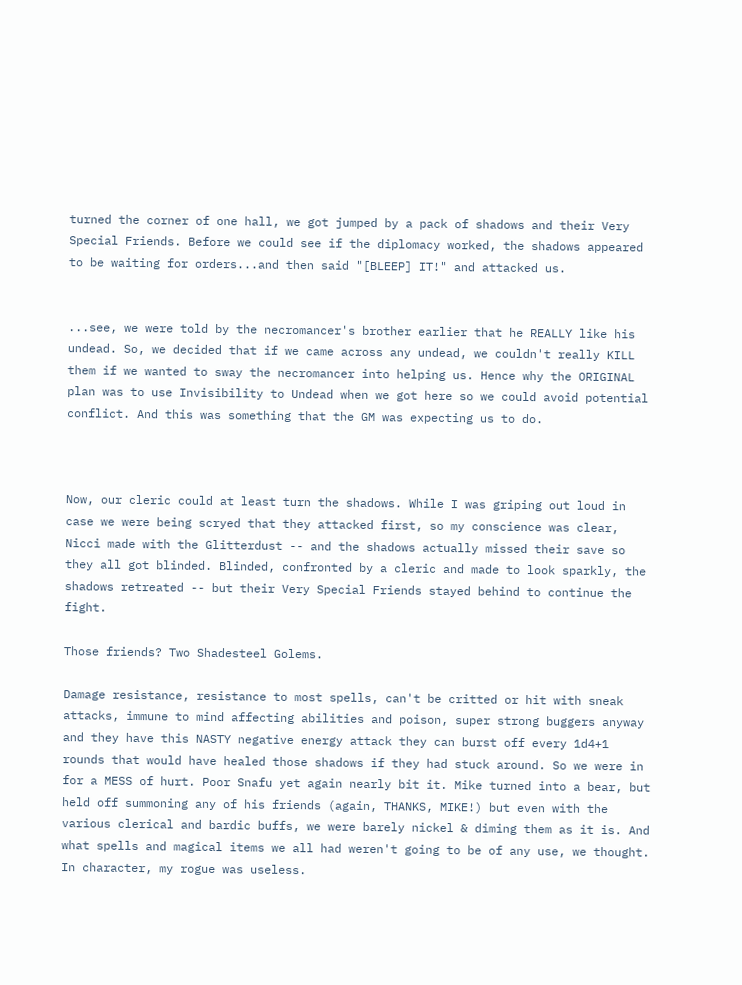turned the corner of one hall, we got jumped by a pack of shadows and their Very Special Friends. Before we could see if the diplomacy worked, the shadows appeared to be waiting for orders...and then said "[BLEEP] IT!" and attacked us.


...see, we were told by the necromancer's brother earlier that he REALLY like his undead. So, we decided that if we came across any undead, we couldn't really KILL them if we wanted to sway the necromancer into helping us. Hence why the ORIGINAL plan was to use Invisibility to Undead when we got here so we could avoid potential conflict. And this was something that the GM was expecting us to do.



Now, our cleric could at least turn the shadows. While I was griping out loud in case we were being scryed that they attacked first, so my conscience was clear, Nicci made with the Glitterdust -- and the shadows actually missed their save so they all got blinded. Blinded, confronted by a cleric and made to look sparkly, the shadows retreated -- but their Very Special Friends stayed behind to continue the fight.

Those friends? Two Shadesteel Golems.

Damage resistance, resistance to most spells, can't be critted or hit with sneak attacks, immune to mind affecting abilities and poison, super strong buggers anyway and they have this NASTY negative energy attack they can burst off every 1d4+1 rounds that would have healed those shadows if they had stuck around. So we were in for a MESS of hurt. Poor Snafu yet again nearly bit it. Mike turned into a bear, but held off summoning any of his friends (again, THANKS, MIKE!) but even with the various clerical and bardic buffs, we were barely nickel & diming them as it is. And what spells and magical items we all had weren't going to be of any use, we thought. In character, my rogue was useless.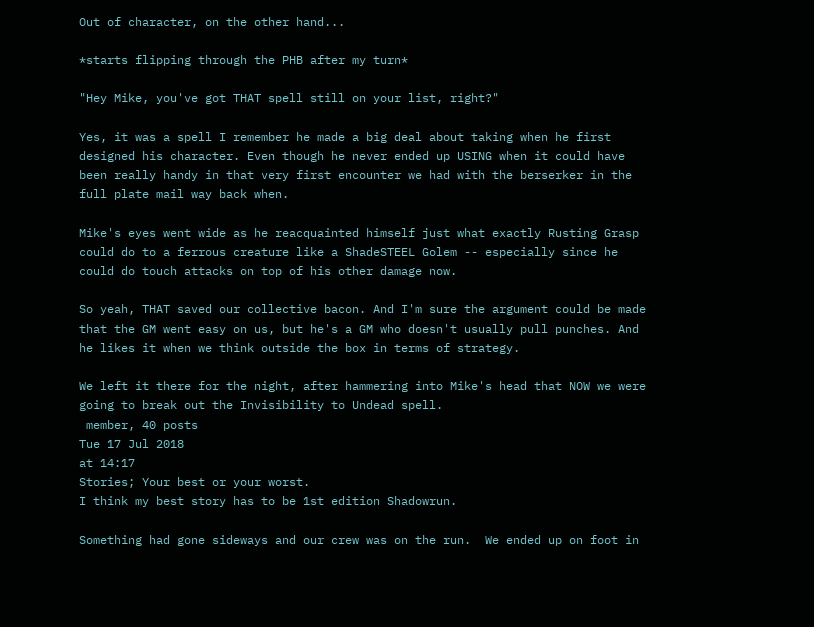Out of character, on the other hand...

*starts flipping through the PHB after my turn*

"Hey Mike, you've got THAT spell still on your list, right?"

Yes, it was a spell I remember he made a big deal about taking when he first designed his character. Even though he never ended up USING when it could have been really handy in that very first encounter we had with the berserker in the full plate mail way back when.

Mike's eyes went wide as he reacquainted himself just what exactly Rusting Grasp could do to a ferrous creature like a ShadeSTEEL Golem -- especially since he could do touch attacks on top of his other damage now.

So yeah, THAT saved our collective bacon. And I'm sure the argument could be made that the GM went easy on us, but he's a GM who doesn't usually pull punches. And he likes it when we think outside the box in terms of strategy.

We left it there for the night, after hammering into Mike's head that NOW we were going to break out the Invisibility to Undead spell.
 member, 40 posts
Tue 17 Jul 2018
at 14:17
Stories; Your best or your worst.
I think my best story has to be 1st edition Shadowrun.

Something had gone sideways and our crew was on the run.  We ended up on foot in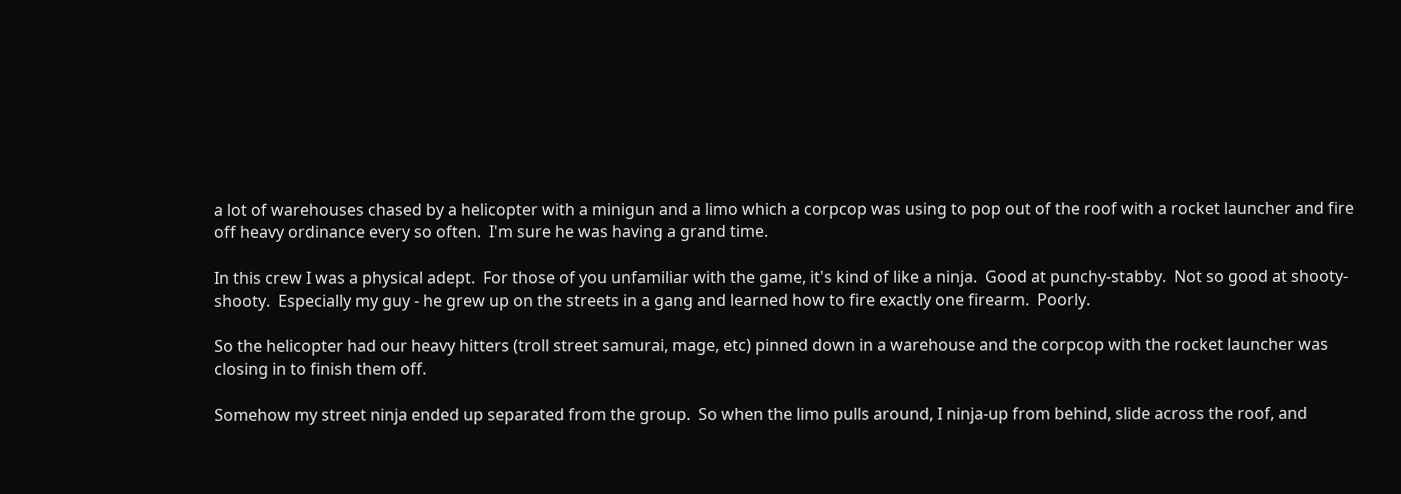a lot of warehouses chased by a helicopter with a minigun and a limo which a corpcop was using to pop out of the roof with a rocket launcher and fire off heavy ordinance every so often.  I'm sure he was having a grand time.

In this crew I was a physical adept.  For those of you unfamiliar with the game, it's kind of like a ninja.  Good at punchy-stabby.  Not so good at shooty-shooty.  Especially my guy - he grew up on the streets in a gang and learned how to fire exactly one firearm.  Poorly.

So the helicopter had our heavy hitters (troll street samurai, mage, etc) pinned down in a warehouse and the corpcop with the rocket launcher was closing in to finish them off.

Somehow my street ninja ended up separated from the group.  So when the limo pulls around, I ninja-up from behind, slide across the roof, and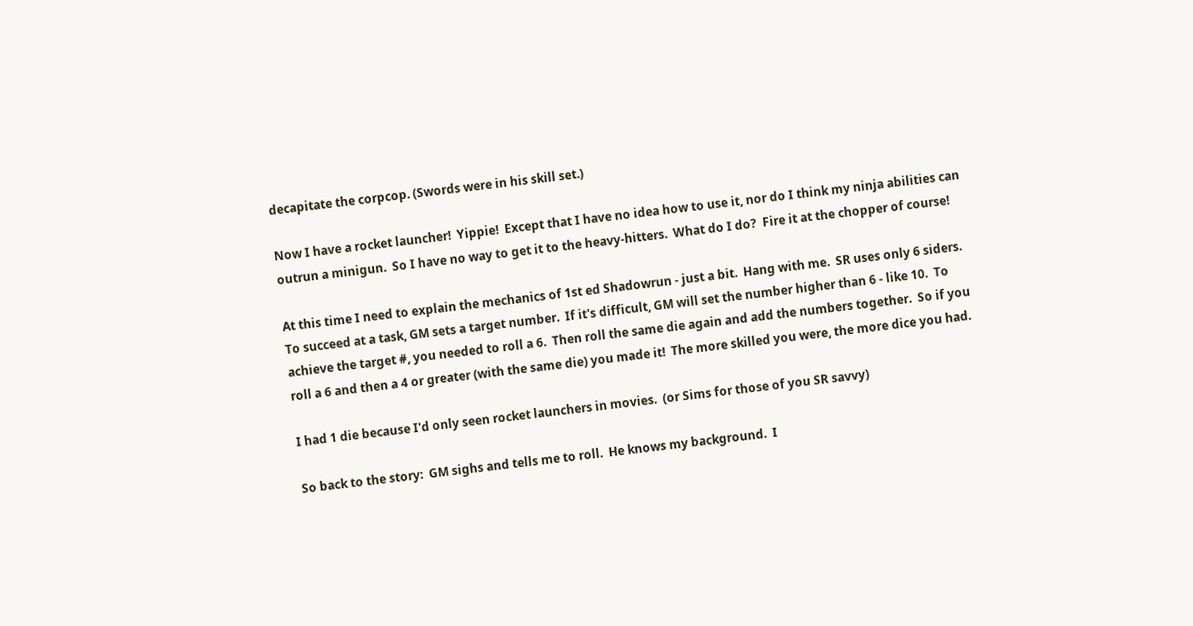decapitate the corpcop. (Swords were in his skill set.)

Now I have a rocket launcher!  Yippie!  Except that I have no idea how to use it, nor do I think my ninja abilities can outrun a minigun.  So I have no way to get it to the heavy-hitters.  What do I do?  Fire it at the chopper of course!

At this time I need to explain the mechanics of 1st ed Shadowrun - just a bit.  Hang with me.  SR uses only 6 siders.  To succeed at a task, GM sets a target number.  If it's difficult, GM will set the number higher than 6 - like 10.  To achieve the target #, you needed to roll a 6.  Then roll the same die again and add the numbers together.  So if you roll a 6 and then a 4 or greater (with the same die) you made it!  The more skilled you were, the more dice you had.

I had 1 die because I'd only seen rocket launchers in movies.  (or Sims for those of you SR savvy)

So back to the story:  GM sighs and tells me to roll.  He knows my background.  I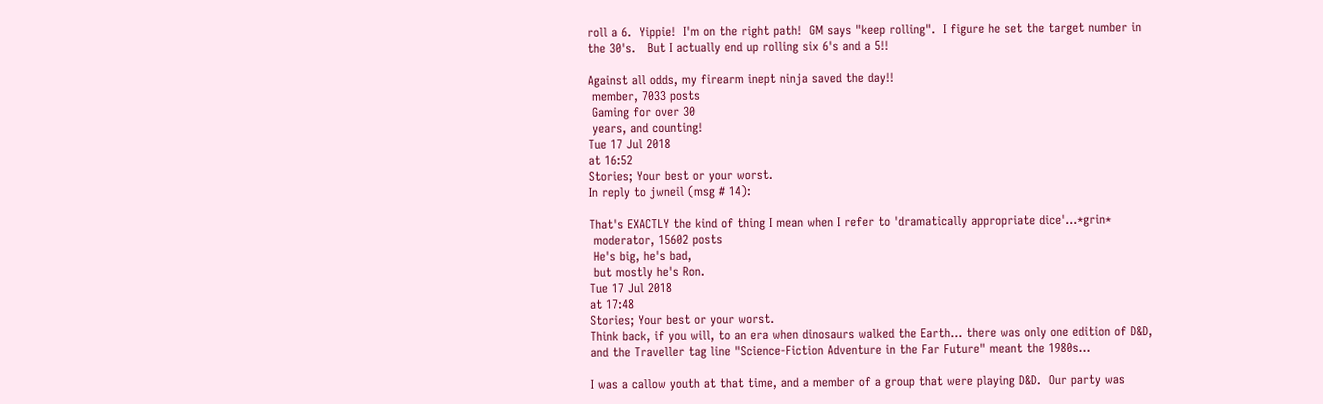roll a 6.  Yippie!  I'm on the right path!  GM says "keep rolling".  I figure he set the target number in the 30's.   But I actually end up rolling six 6's and a 5!!

Against all odds, my firearm inept ninja saved the day!!
 member, 7033 posts
 Gaming for over 30
 years, and counting!
Tue 17 Jul 2018
at 16:52
Stories; Your best or your worst.
In reply to jwneil (msg # 14):

That's EXACTLY the kind of thing I mean when I refer to 'dramatically appropriate dice'...*grin*
 moderator, 15602 posts
 He's big, he's bad,
 but mostly he's Ron.
Tue 17 Jul 2018
at 17:48
Stories; Your best or your worst.
Think back, if you will, to an era when dinosaurs walked the Earth... there was only one edition of D&D, and the Traveller tag line "Science-Fiction Adventure in the Far Future" meant the 1980s...

I was a callow youth at that time, and a member of a group that were playing D&D.  Our party was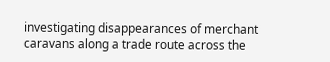investigating disappearances of merchant caravans along a trade route across the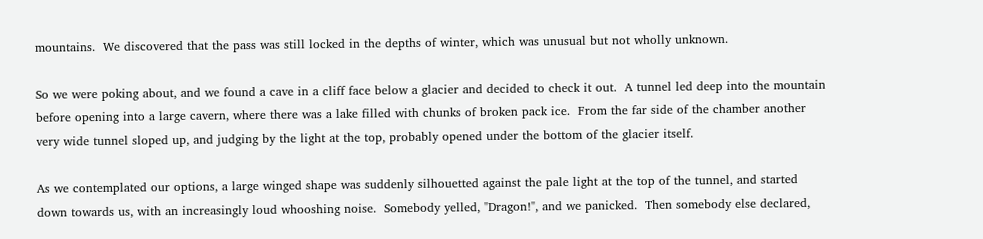mountains.  We discovered that the pass was still locked in the depths of winter, which was unusual but not wholly unknown.

So we were poking about, and we found a cave in a cliff face below a glacier and decided to check it out.  A tunnel led deep into the mountain before opening into a large cavern, where there was a lake filled with chunks of broken pack ice.  From the far side of the chamber another very wide tunnel sloped up, and judging by the light at the top, probably opened under the bottom of the glacier itself.

As we contemplated our options, a large winged shape was suddenly silhouetted against the pale light at the top of the tunnel, and started down towards us, with an increasingly loud whooshing noise.  Somebody yelled, "Dragon!", and we panicked.  Then somebody else declared,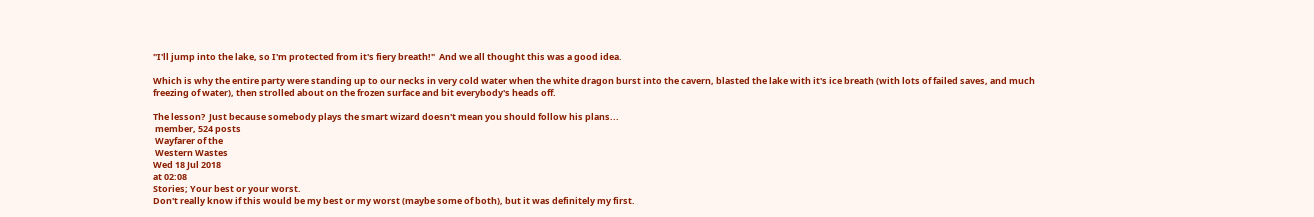"I'll jump into the lake, so I'm protected from it's fiery breath!"  And we all thought this was a good idea.

Which is why the entire party were standing up to our necks in very cold water when the white dragon burst into the cavern, blasted the lake with it's ice breath (with lots of failed saves, and much freezing of water), then strolled about on the frozen surface and bit everybody's heads off.

The lesson?  Just because somebody plays the smart wizard doesn't mean you should follow his plans...
 member, 524 posts
 Wayfarer of the
 Western Wastes
Wed 18 Jul 2018
at 02:08
Stories; Your best or your worst.
Don't really know if this would be my best or my worst (maybe some of both), but it was definitely my first.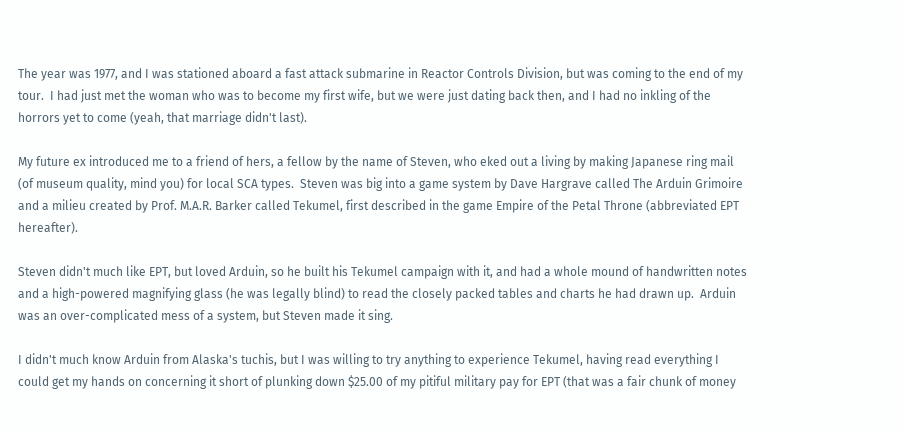The year was 1977, and I was stationed aboard a fast attack submarine in Reactor Controls Division, but was coming to the end of my tour.  I had just met the woman who was to become my first wife, but we were just dating back then, and I had no inkling of the horrors yet to come (yeah, that marriage didn't last).

My future ex introduced me to a friend of hers, a fellow by the name of Steven, who eked out a living by making Japanese ring mail (of museum quality, mind you) for local SCA types.  Steven was big into a game system by Dave Hargrave called The Arduin Grimoire and a milieu created by Prof. M.A.R. Barker called Tekumel, first described in the game Empire of the Petal Throne (abbreviated EPT hereafter).

Steven didn't much like EPT, but loved Arduin, so he built his Tekumel campaign with it, and had a whole mound of handwritten notes and a high-powered magnifying glass (he was legally blind) to read the closely packed tables and charts he had drawn up.  Arduin was an over-complicated mess of a system, but Steven made it sing.

I didn't much know Arduin from Alaska's tuchis, but I was willing to try anything to experience Tekumel, having read everything I could get my hands on concerning it short of plunking down $25.00 of my pitiful military pay for EPT (that was a fair chunk of money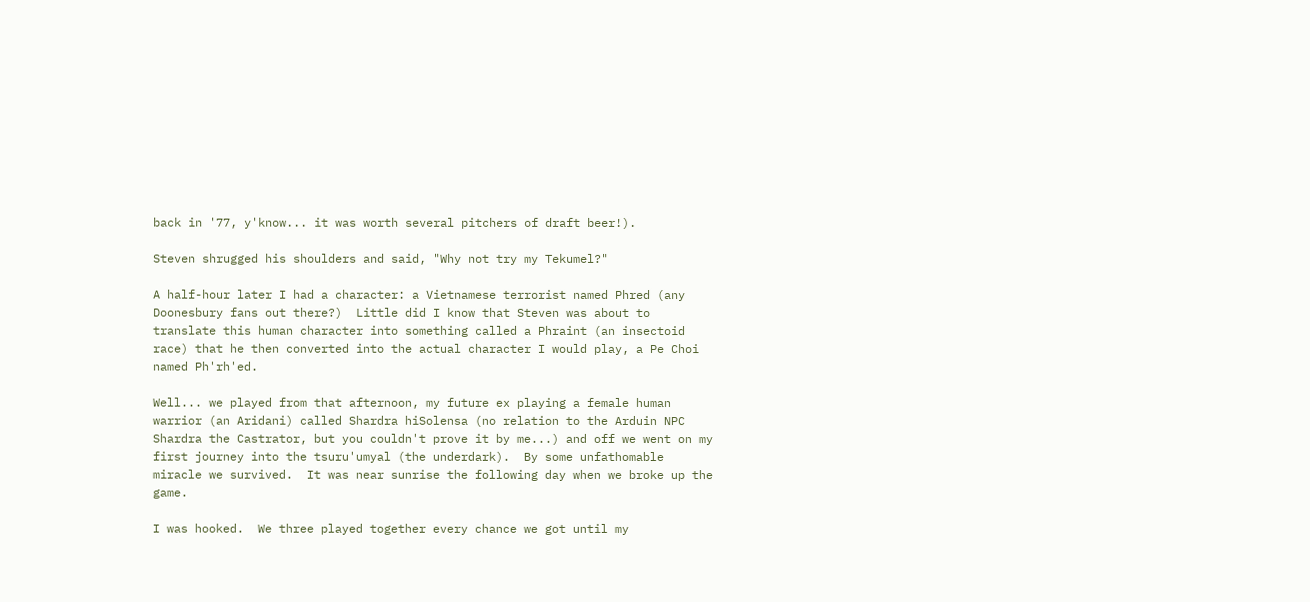back in '77, y'know... it was worth several pitchers of draft beer!).

Steven shrugged his shoulders and said, "Why not try my Tekumel?"

A half-hour later I had a character: a Vietnamese terrorist named Phred (any Doonesbury fans out there?)  Little did I know that Steven was about to translate this human character into something called a Phraint (an insectoid race) that he then converted into the actual character I would play, a Pe Choi named Ph'rh'ed.

Well... we played from that afternoon, my future ex playing a female human warrior (an Aridani) called Shardra hiSolensa (no relation to the Arduin NPC Shardra the Castrator, but you couldn't prove it by me...) and off we went on my first journey into the tsuru'umyal (the underdark).  By some unfathomable miracle we survived.  It was near sunrise the following day when we broke up the game.

I was hooked.  We three played together every chance we got until my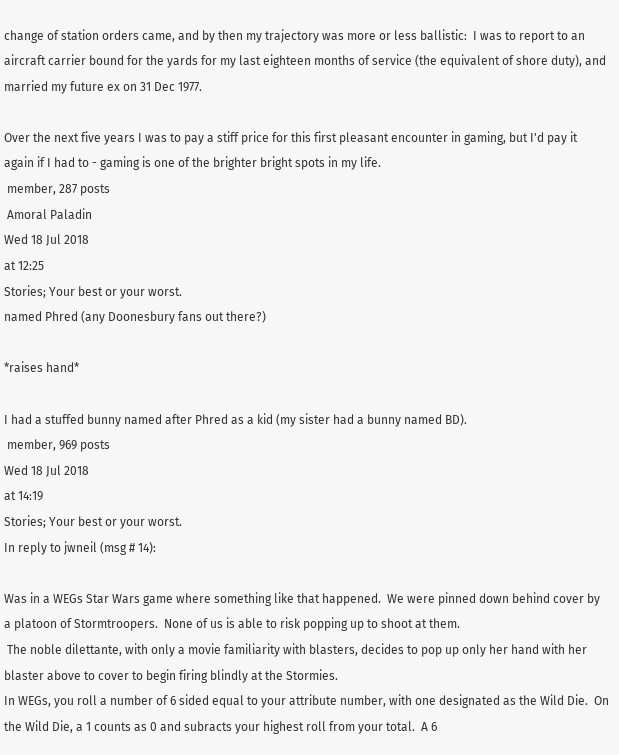change of station orders came, and by then my trajectory was more or less ballistic:  I was to report to an aircraft carrier bound for the yards for my last eighteen months of service (the equivalent of shore duty), and married my future ex on 31 Dec 1977.

Over the next five years I was to pay a stiff price for this first pleasant encounter in gaming, but I'd pay it again if I had to - gaming is one of the brighter bright spots in my life.
 member, 287 posts
 Amoral Paladin
Wed 18 Jul 2018
at 12:25
Stories; Your best or your worst.
named Phred (any Doonesbury fans out there?)

*raises hand*

I had a stuffed bunny named after Phred as a kid (my sister had a bunny named BD).
 member, 969 posts
Wed 18 Jul 2018
at 14:19
Stories; Your best or your worst.
In reply to jwneil (msg # 14):

Was in a WEGs Star Wars game where something like that happened.  We were pinned down behind cover by a platoon of Stormtroopers.  None of us is able to risk popping up to shoot at them.
 The noble dilettante, with only a movie familiarity with blasters, decides to pop up only her hand with her blaster above to cover to begin firing blindly at the Stormies.
In WEGs, you roll a number of 6 sided equal to your attribute number, with one designated as the Wild Die.  On the Wild Die, a 1 counts as 0 and subracts your highest roll from your total.  A 6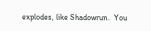explodes, like Shadowrun.  You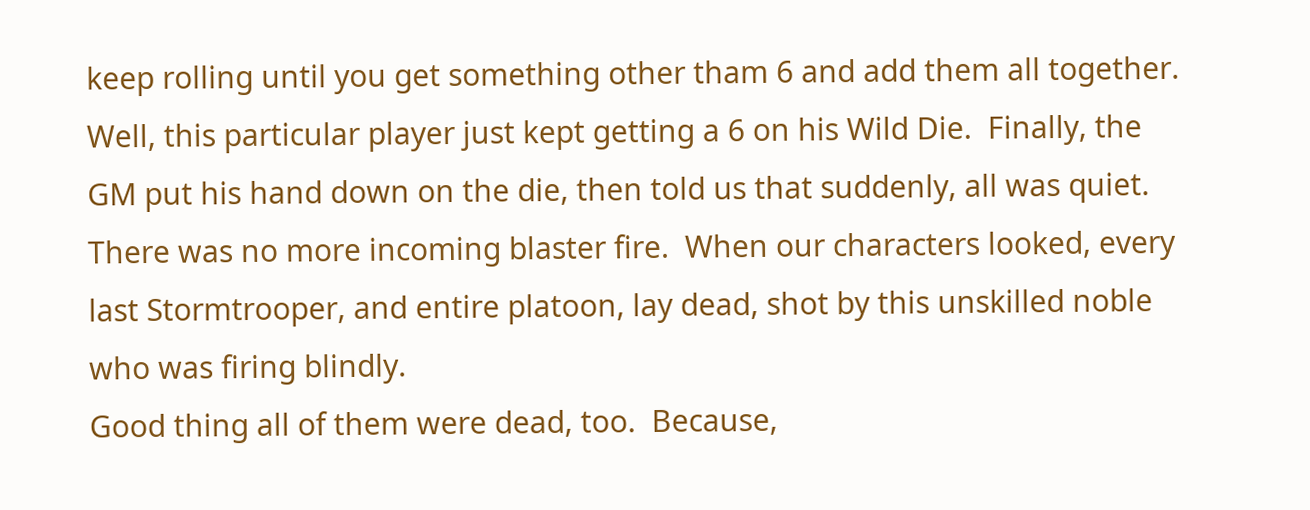keep rolling until you get something other tham 6 and add them all together.  Well, this particular player just kept getting a 6 on his Wild Die.  Finally, the GM put his hand down on the die, then told us that suddenly, all was quiet.  There was no more incoming blaster fire.  When our characters looked, every last Stormtrooper, and entire platoon, lay dead, shot by this unskilled noble who was firing blindly.
Good thing all of them were dead, too.  Because,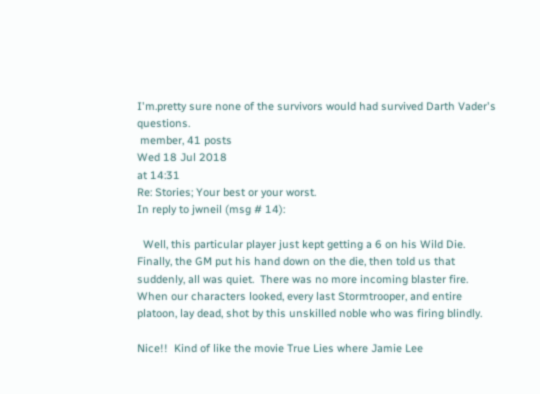I'm.pretty sure none of the survivors would had survived Darth Vader's questions.
 member, 41 posts
Wed 18 Jul 2018
at 14:31
Re: Stories; Your best or your worst.
In reply to jwneil (msg # 14):

  Well, this particular player just kept getting a 6 on his Wild Die.  Finally, the GM put his hand down on the die, then told us that suddenly, all was quiet.  There was no more incoming blaster fire.  When our characters looked, every last Stormtrooper, and entire platoon, lay dead, shot by this unskilled noble who was firing blindly.

Nice!!  Kind of like the movie True Lies where Jamie Lee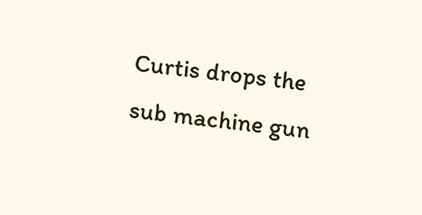Curtis drops the sub machine gun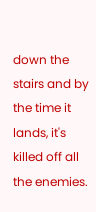down the stairs and by the time it lands, it's killed off all the enemies.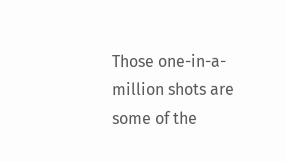Those one-in-a-million shots are some of the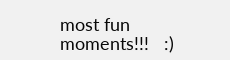most fun moments!!!   :)